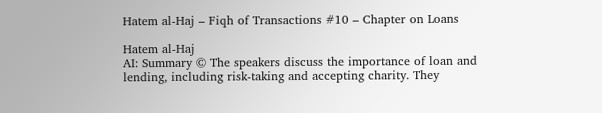Hatem al-Haj – Fiqh of Transactions #10 – Chapter on Loans

Hatem al-Haj
AI: Summary © The speakers discuss the importance of loan and lending, including risk-taking and accepting charity. They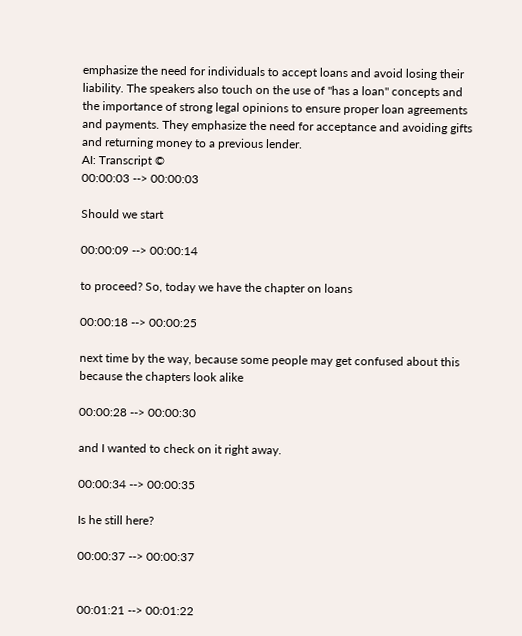emphasize the need for individuals to accept loans and avoid losing their liability. The speakers also touch on the use of "has a loan" concepts and the importance of strong legal opinions to ensure proper loan agreements and payments. They emphasize the need for acceptance and avoiding gifts and returning money to a previous lender.
AI: Transcript ©
00:00:03 --> 00:00:03

Should we start

00:00:09 --> 00:00:14

to proceed? So, today we have the chapter on loans

00:00:18 --> 00:00:25

next time by the way, because some people may get confused about this because the chapters look alike

00:00:28 --> 00:00:30

and I wanted to check on it right away.

00:00:34 --> 00:00:35

Is he still here?

00:00:37 --> 00:00:37


00:01:21 --> 00:01:22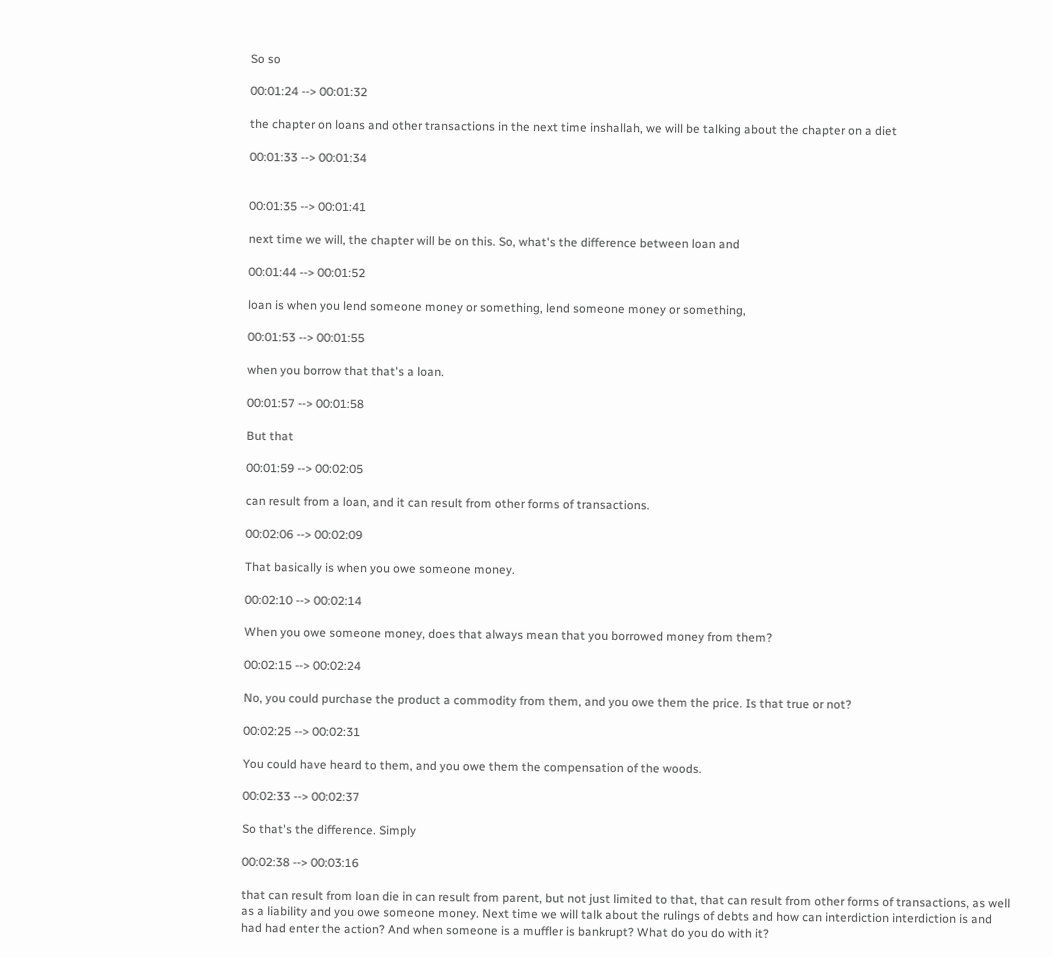So so

00:01:24 --> 00:01:32

the chapter on loans and other transactions in the next time inshallah, we will be talking about the chapter on a diet

00:01:33 --> 00:01:34


00:01:35 --> 00:01:41

next time we will, the chapter will be on this. So, what's the difference between loan and

00:01:44 --> 00:01:52

loan is when you lend someone money or something, lend someone money or something,

00:01:53 --> 00:01:55

when you borrow that that's a loan.

00:01:57 --> 00:01:58

But that

00:01:59 --> 00:02:05

can result from a loan, and it can result from other forms of transactions.

00:02:06 --> 00:02:09

That basically is when you owe someone money.

00:02:10 --> 00:02:14

When you owe someone money, does that always mean that you borrowed money from them?

00:02:15 --> 00:02:24

No, you could purchase the product a commodity from them, and you owe them the price. Is that true or not?

00:02:25 --> 00:02:31

You could have heard to them, and you owe them the compensation of the woods.

00:02:33 --> 00:02:37

So that's the difference. Simply

00:02:38 --> 00:03:16

that can result from loan die in can result from parent, but not just limited to that, that can result from other forms of transactions, as well as a liability and you owe someone money. Next time we will talk about the rulings of debts and how can interdiction interdiction is and had had enter the action? And when someone is a muffler is bankrupt? What do you do with it?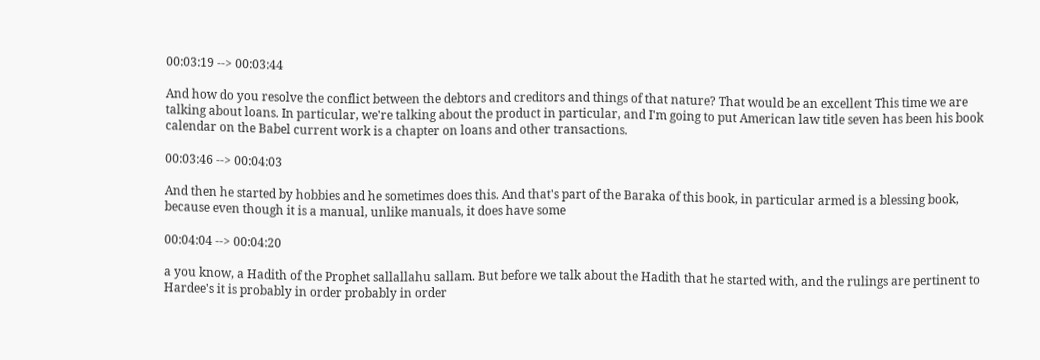00:03:19 --> 00:03:44

And how do you resolve the conflict between the debtors and creditors and things of that nature? That would be an excellent This time we are talking about loans. In particular, we're talking about the product in particular, and I'm going to put American law title seven has been his book calendar on the Babel current work is a chapter on loans and other transactions.

00:03:46 --> 00:04:03

And then he started by hobbies and he sometimes does this. And that's part of the Baraka of this book, in particular armed is a blessing book, because even though it is a manual, unlike manuals, it does have some

00:04:04 --> 00:04:20

a you know, a Hadith of the Prophet sallallahu sallam. But before we talk about the Hadith that he started with, and the rulings are pertinent to Hardee's it is probably in order probably in order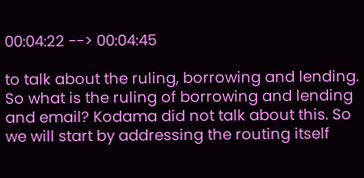00:04:22 --> 00:04:45

to talk about the ruling, borrowing and lending. So what is the ruling of borrowing and lending and email? Kodama did not talk about this. So we will start by addressing the routing itself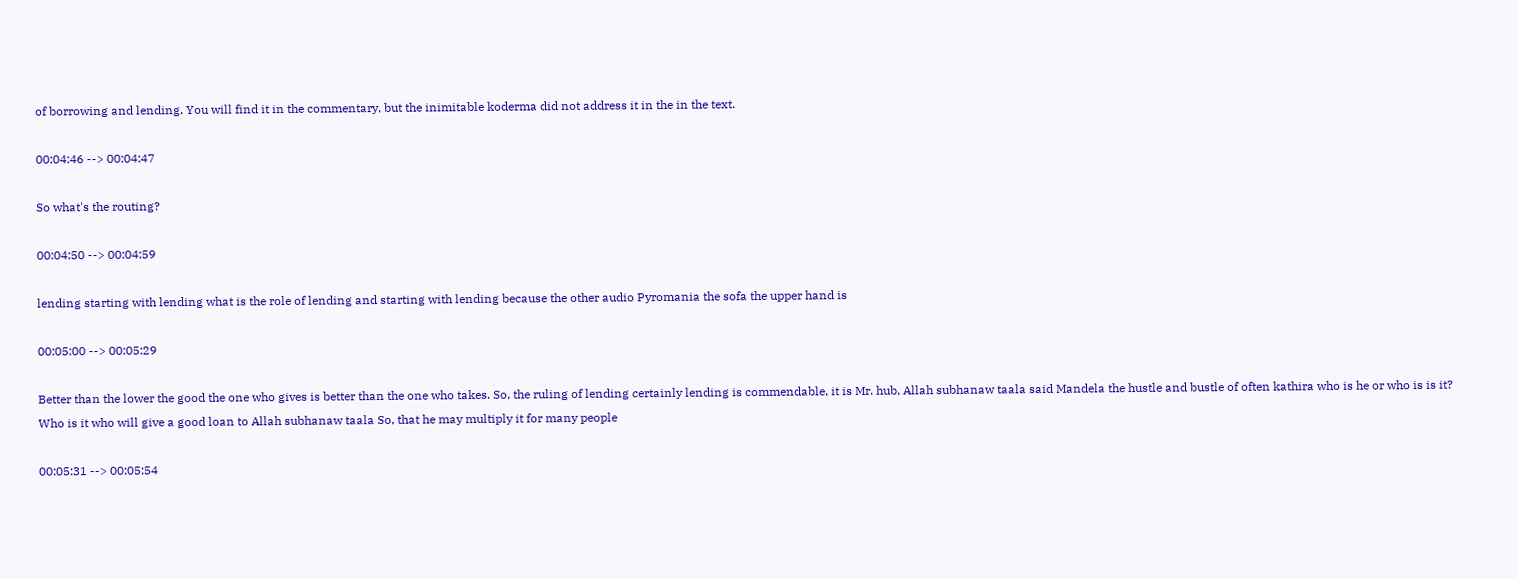of borrowing and lending. You will find it in the commentary, but the inimitable koderma did not address it in the in the text.

00:04:46 --> 00:04:47

So what's the routing?

00:04:50 --> 00:04:59

lending starting with lending what is the role of lending and starting with lending because the other audio Pyromania the sofa the upper hand is

00:05:00 --> 00:05:29

Better than the lower the good the one who gives is better than the one who takes. So, the ruling of lending certainly lending is commendable, it is Mr. hub, Allah subhanaw taala said Mandela the hustle and bustle of often kathira who is he or who is is it? Who is it who will give a good loan to Allah subhanaw taala So, that he may multiply it for many people

00:05:31 --> 00:05:54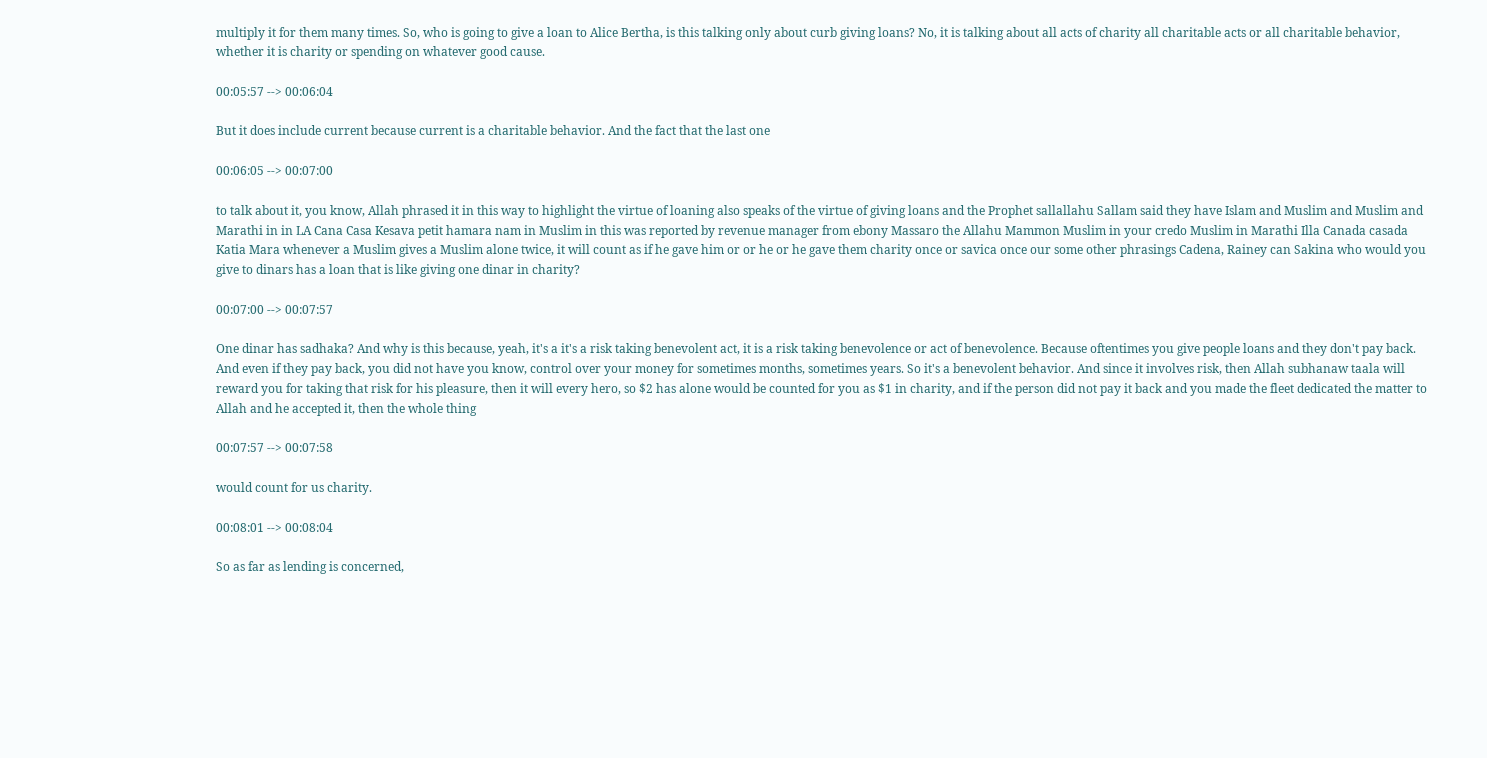multiply it for them many times. So, who is going to give a loan to Alice Bertha, is this talking only about curb giving loans? No, it is talking about all acts of charity all charitable acts or all charitable behavior, whether it is charity or spending on whatever good cause.

00:05:57 --> 00:06:04

But it does include current because current is a charitable behavior. And the fact that the last one

00:06:05 --> 00:07:00

to talk about it, you know, Allah phrased it in this way to highlight the virtue of loaning also speaks of the virtue of giving loans and the Prophet sallallahu Sallam said they have Islam and Muslim and Muslim and Marathi in in LA Cana Casa Kesava petit hamara nam in Muslim in this was reported by revenue manager from ebony Massaro the Allahu Mammon Muslim in your credo Muslim in Marathi Illa Canada casada Katia Mara whenever a Muslim gives a Muslim alone twice, it will count as if he gave him or or he or he gave them charity once or savica once our some other phrasings Cadena, Rainey can Sakina who would you give to dinars has a loan that is like giving one dinar in charity?

00:07:00 --> 00:07:57

One dinar has sadhaka? And why is this because, yeah, it's a it's a risk taking benevolent act, it is a risk taking benevolence or act of benevolence. Because oftentimes you give people loans and they don't pay back. And even if they pay back, you did not have you know, control over your money for sometimes months, sometimes years. So it's a benevolent behavior. And since it involves risk, then Allah subhanaw taala will reward you for taking that risk for his pleasure, then it will every hero, so $2 has alone would be counted for you as $1 in charity, and if the person did not pay it back and you made the fleet dedicated the matter to Allah and he accepted it, then the whole thing

00:07:57 --> 00:07:58

would count for us charity.

00:08:01 --> 00:08:04

So as far as lending is concerned,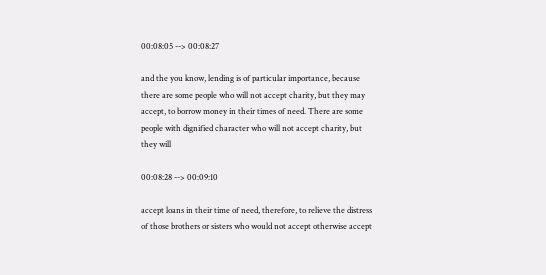00:08:05 --> 00:08:27

and the you know, lending is of particular importance, because there are some people who will not accept charity, but they may accept, to borrow money in their times of need. There are some people with dignified character who will not accept charity, but they will

00:08:28 --> 00:09:10

accept loans in their time of need, therefore, to relieve the distress of those brothers or sisters who would not accept otherwise accept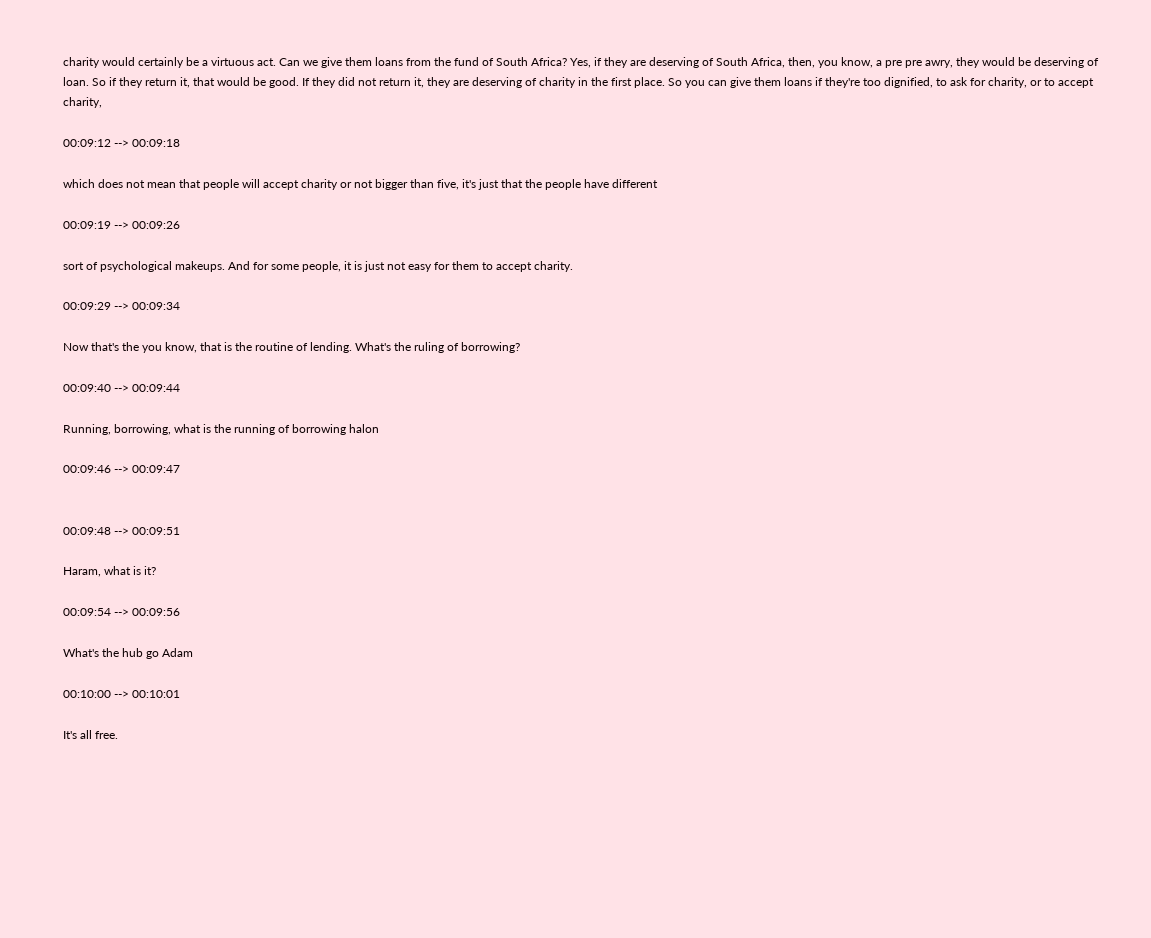charity would certainly be a virtuous act. Can we give them loans from the fund of South Africa? Yes, if they are deserving of South Africa, then, you know, a pre pre awry, they would be deserving of loan. So if they return it, that would be good. If they did not return it, they are deserving of charity in the first place. So you can give them loans if they're too dignified, to ask for charity, or to accept charity,

00:09:12 --> 00:09:18

which does not mean that people will accept charity or not bigger than five, it's just that the people have different

00:09:19 --> 00:09:26

sort of psychological makeups. And for some people, it is just not easy for them to accept charity.

00:09:29 --> 00:09:34

Now that's the you know, that is the routine of lending. What's the ruling of borrowing?

00:09:40 --> 00:09:44

Running, borrowing, what is the running of borrowing halon

00:09:46 --> 00:09:47


00:09:48 --> 00:09:51

Haram, what is it?

00:09:54 --> 00:09:56

What's the hub go Adam

00:10:00 --> 00:10:01

It's all free.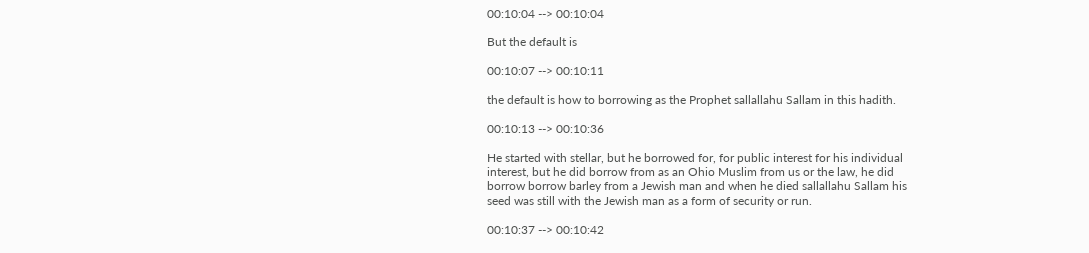00:10:04 --> 00:10:04

But the default is

00:10:07 --> 00:10:11

the default is how to borrowing as the Prophet sallallahu Sallam in this hadith.

00:10:13 --> 00:10:36

He started with stellar, but he borrowed for, for public interest for his individual interest, but he did borrow from as an Ohio Muslim from us or the law, he did borrow borrow barley from a Jewish man and when he died sallallahu Sallam his seed was still with the Jewish man as a form of security or run.

00:10:37 --> 00:10:42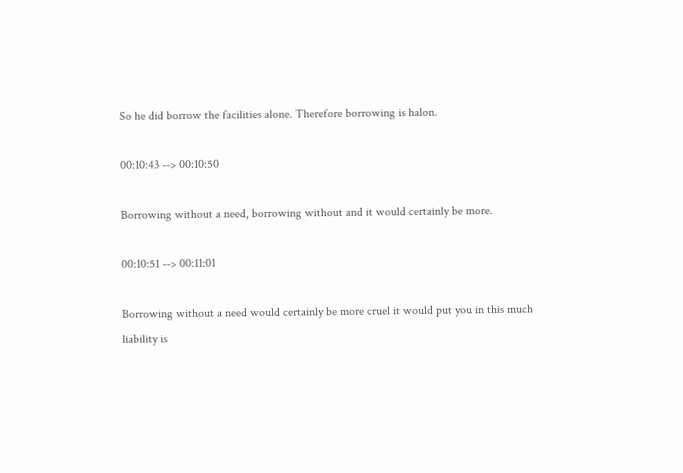So he did borrow the facilities alone. Therefore borrowing is halon.

00:10:43 --> 00:10:50

Borrowing without a need, borrowing without and it would certainly be more.

00:10:51 --> 00:11:01

Borrowing without a need would certainly be more cruel it would put you in this much liability is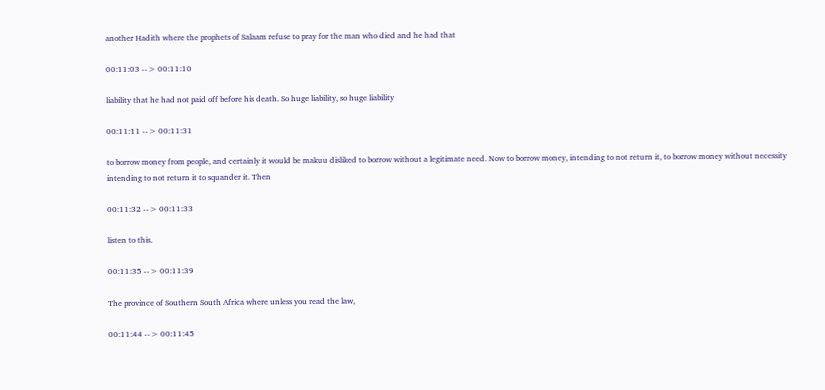another Hadith where the prophets of Salaam refuse to pray for the man who died and he had that

00:11:03 --> 00:11:10

liability that he had not paid off before his death. So huge liability, so huge liability

00:11:11 --> 00:11:31

to borrow money from people, and certainly it would be makuu disliked to borrow without a legitimate need. Now to borrow money, intending to not return it, to borrow money without necessity intending to not return it to squander it. Then

00:11:32 --> 00:11:33

listen to this.

00:11:35 --> 00:11:39

The province of Southern South Africa where unless you read the law,

00:11:44 --> 00:11:45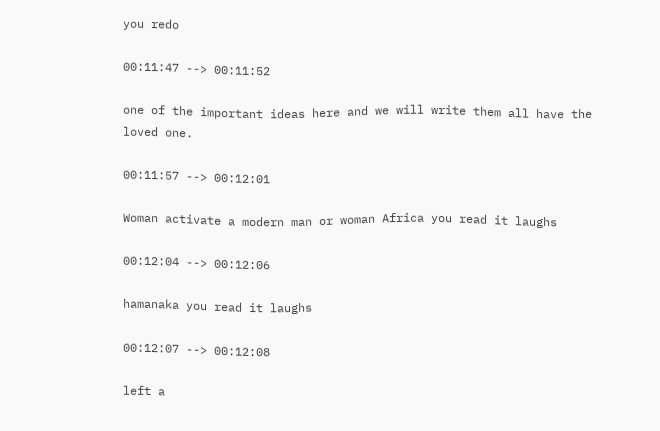you redo

00:11:47 --> 00:11:52

one of the important ideas here and we will write them all have the loved one.

00:11:57 --> 00:12:01

Woman activate a modern man or woman Africa you read it laughs

00:12:04 --> 00:12:06

hamanaka you read it laughs

00:12:07 --> 00:12:08

left a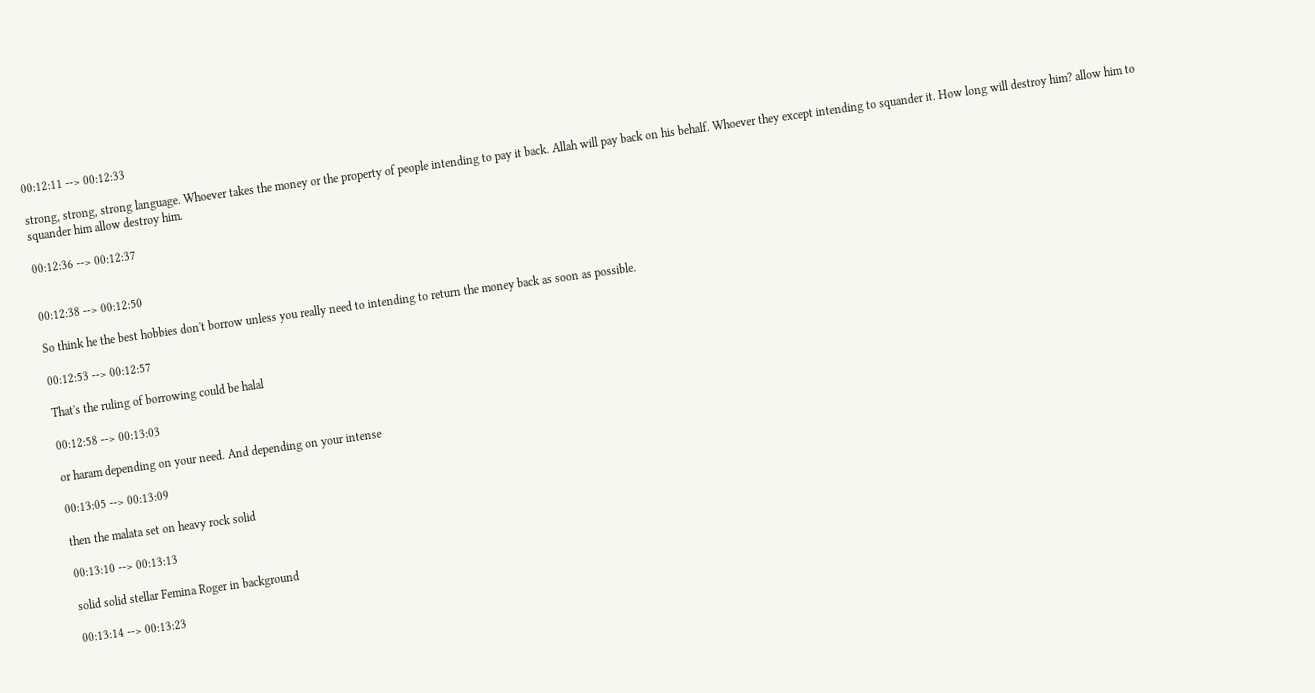00:12:11 --> 00:12:33

strong, strong, strong language. Whoever takes the money or the property of people intending to pay it back. Allah will pay back on his behalf. Whoever they except intending to squander it. How long will destroy him? allow him to squander him allow destroy him.

00:12:36 --> 00:12:37


00:12:38 --> 00:12:50

So think he the best hobbies don't borrow unless you really need to intending to return the money back as soon as possible.

00:12:53 --> 00:12:57

That's the ruling of borrowing could be halal

00:12:58 --> 00:13:03

or haram depending on your need. And depending on your intense

00:13:05 --> 00:13:09

then the malata set on heavy rock solid

00:13:10 --> 00:13:13

solid solid stellar Femina Roger in background

00:13:14 --> 00:13:23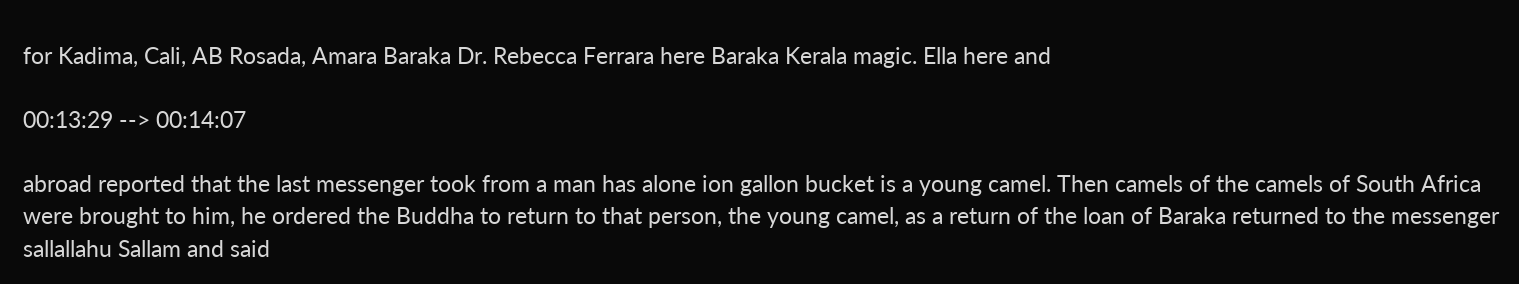for Kadima, Cali, AB Rosada, Amara Baraka Dr. Rebecca Ferrara here Baraka Kerala magic. Ella here and

00:13:29 --> 00:14:07

abroad reported that the last messenger took from a man has alone ion gallon bucket is a young camel. Then camels of the camels of South Africa were brought to him, he ordered the Buddha to return to that person, the young camel, as a return of the loan of Baraka returned to the messenger sallallahu Sallam and said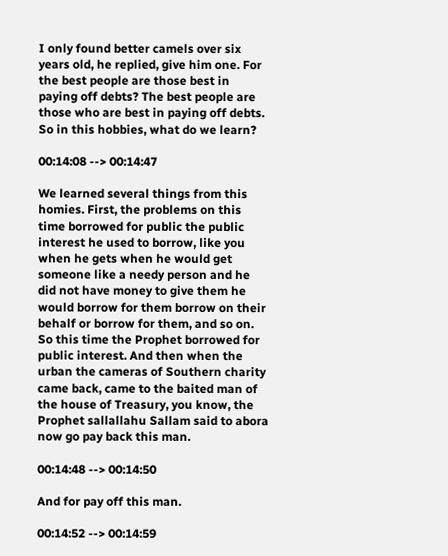I only found better camels over six years old, he replied, give him one. For the best people are those best in paying off debts? The best people are those who are best in paying off debts. So in this hobbies, what do we learn?

00:14:08 --> 00:14:47

We learned several things from this homies. First, the problems on this time borrowed for public the public interest he used to borrow, like you when he gets when he would get someone like a needy person and he did not have money to give them he would borrow for them borrow on their behalf or borrow for them, and so on. So this time the Prophet borrowed for public interest. And then when the urban the cameras of Southern charity came back, came to the baited man of the house of Treasury, you know, the Prophet sallallahu Sallam said to abora now go pay back this man.

00:14:48 --> 00:14:50

And for pay off this man.

00:14:52 --> 00:14:59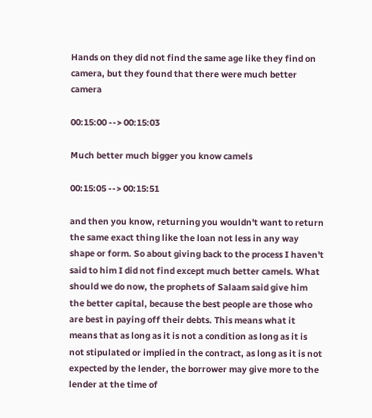Hands on they did not find the same age like they find on camera, but they found that there were much better camera

00:15:00 --> 00:15:03

Much better much bigger you know camels

00:15:05 --> 00:15:51

and then you know, returning you wouldn't want to return the same exact thing like the loan not less in any way shape or form. So about giving back to the process I haven't said to him I did not find except much better camels. What should we do now, the prophets of Salaam said give him the better capital, because the best people are those who are best in paying off their debts. This means what it means that as long as it is not a condition as long as it is not stipulated or implied in the contract, as long as it is not expected by the lender, the borrower may give more to the lender at the time of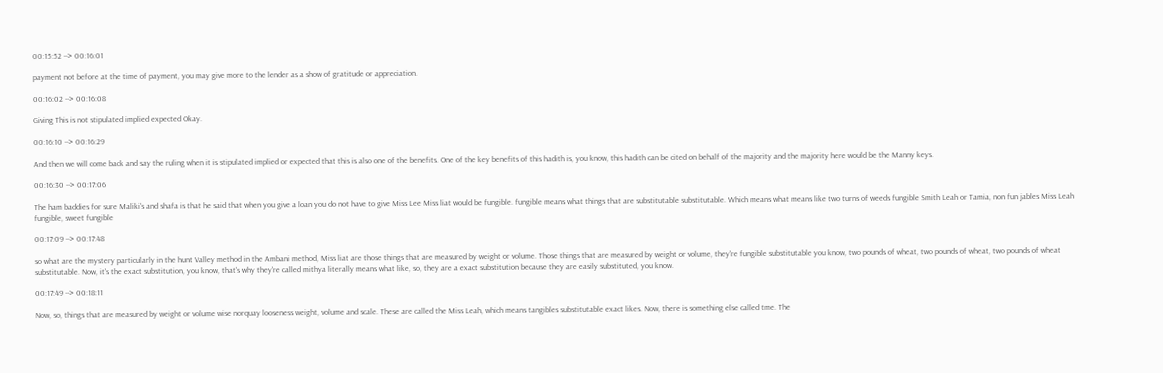00:15:52 --> 00:16:01

payment not before at the time of payment, you may give more to the lender as a show of gratitude or appreciation.

00:16:02 --> 00:16:08

Giving This is not stipulated implied expected Okay.

00:16:10 --> 00:16:29

And then we will come back and say the ruling when it is stipulated implied or expected that this is also one of the benefits. One of the key benefits of this hadith is, you know, this hadith can be cited on behalf of the majority and the majority here would be the Manny keys.

00:16:30 --> 00:17:06

The ham baddies for sure Maliki's and shafa is that he said that when you give a loan you do not have to give Miss Lee Miss liat would be fungible. fungible means what things that are substitutable substitutable. Which means what means like two turns of weeds fungible Smith Leah or Tamia, non fun jables Miss Leah fungible, sweet fungible

00:17:09 --> 00:17:48

so what are the mystery particularly in the hunt Valley method in the Ambani method, Miss liat are those things that are measured by weight or volume. Those things that are measured by weight or volume, they're fungible substitutable you know, two pounds of wheat, two pounds of wheat, two pounds of wheat substitutable. Now, it's the exact substitution, you know, that's why they're called mithya literally means what like, so, they are a exact substitution because they are easily substituted, you know.

00:17:49 --> 00:18:11

Now, so, things that are measured by weight or volume wise norquay looseness weight, volume and scale. These are called the Miss Leah, which means tangibles substitutable exact likes. Now, there is something else called tme. The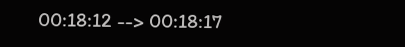00:18:12 --> 00:18:17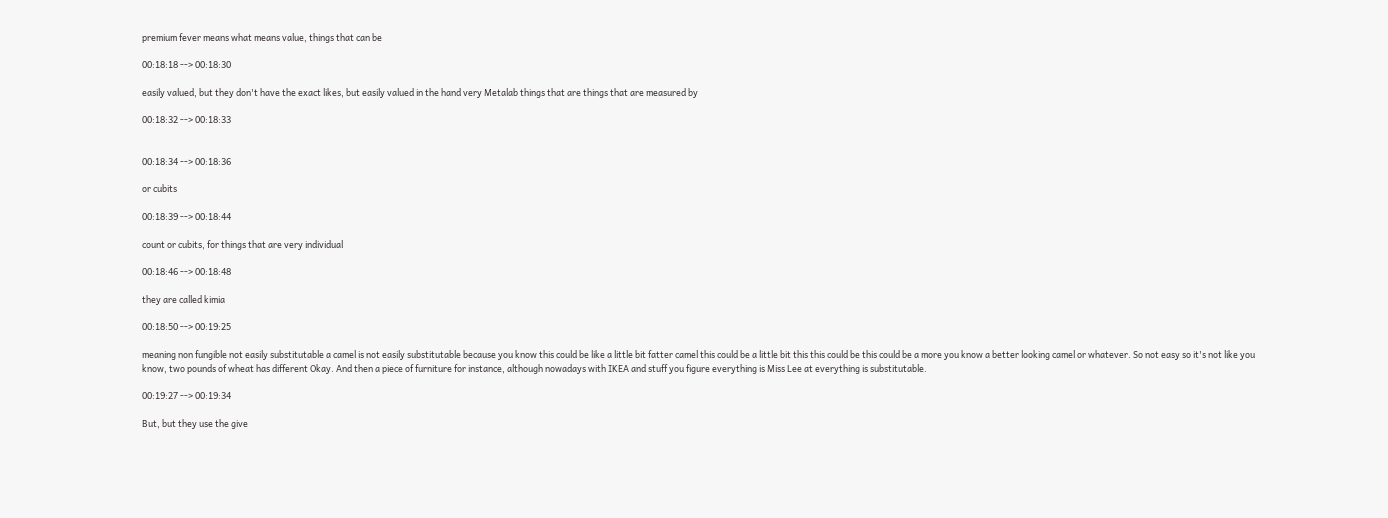premium fever means what means value, things that can be

00:18:18 --> 00:18:30

easily valued, but they don't have the exact likes, but easily valued in the hand very Metalab things that are things that are measured by

00:18:32 --> 00:18:33


00:18:34 --> 00:18:36

or cubits

00:18:39 --> 00:18:44

count or cubits, for things that are very individual

00:18:46 --> 00:18:48

they are called kimia

00:18:50 --> 00:19:25

meaning non fungible not easily substitutable a camel is not easily substitutable because you know this could be like a little bit fatter camel this could be a little bit this this could be this could be a more you know a better looking camel or whatever. So not easy so it's not like you know, two pounds of wheat has different Okay. And then a piece of furniture for instance, although nowadays with IKEA and stuff you figure everything is Miss Lee at everything is substitutable.

00:19:27 --> 00:19:34

But, but they use the give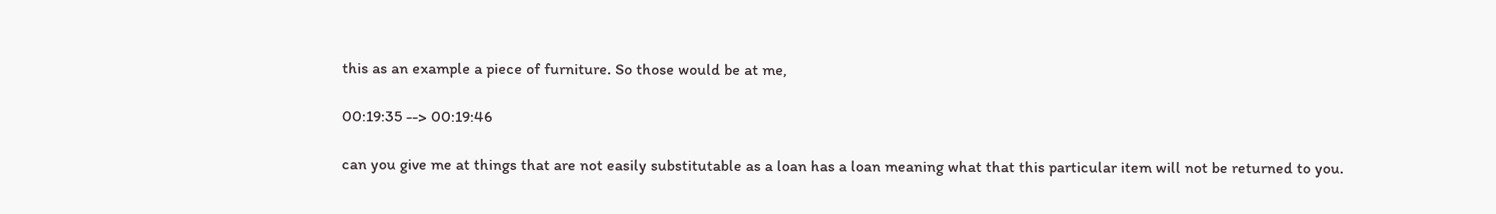this as an example a piece of furniture. So those would be at me,

00:19:35 --> 00:19:46

can you give me at things that are not easily substitutable as a loan has a loan meaning what that this particular item will not be returned to you.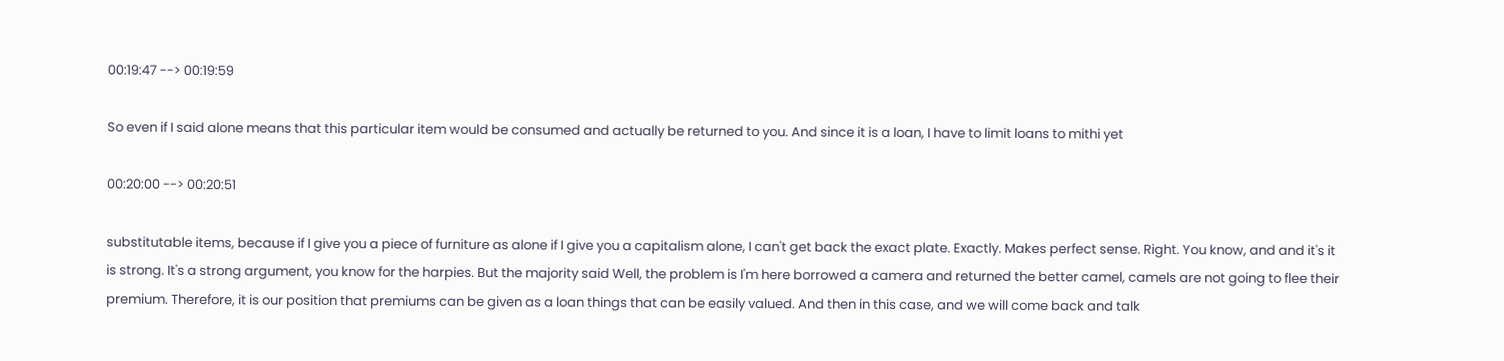00:19:47 --> 00:19:59

So even if I said alone means that this particular item would be consumed and actually be returned to you. And since it is a loan, I have to limit loans to mithi yet

00:20:00 --> 00:20:51

substitutable items, because if I give you a piece of furniture as alone if I give you a capitalism alone, I can't get back the exact plate. Exactly. Makes perfect sense. Right. You know, and and it's it is strong. It's a strong argument, you know for the harpies. But the majority said Well, the problem is I'm here borrowed a camera and returned the better camel, camels are not going to flee their premium. Therefore, it is our position that premiums can be given as a loan things that can be easily valued. And then in this case, and we will come back and talk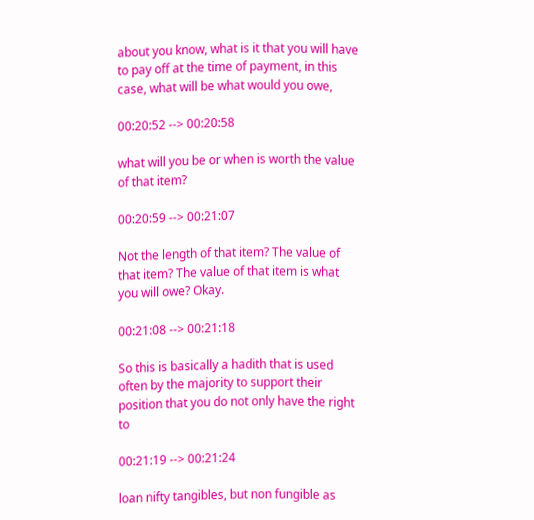about you know, what is it that you will have to pay off at the time of payment, in this case, what will be what would you owe,

00:20:52 --> 00:20:58

what will you be or when is worth the value of that item?

00:20:59 --> 00:21:07

Not the length of that item? The value of that item? The value of that item is what you will owe? Okay.

00:21:08 --> 00:21:18

So this is basically a hadith that is used often by the majority to support their position that you do not only have the right to

00:21:19 --> 00:21:24

loan nifty tangibles, but non fungible as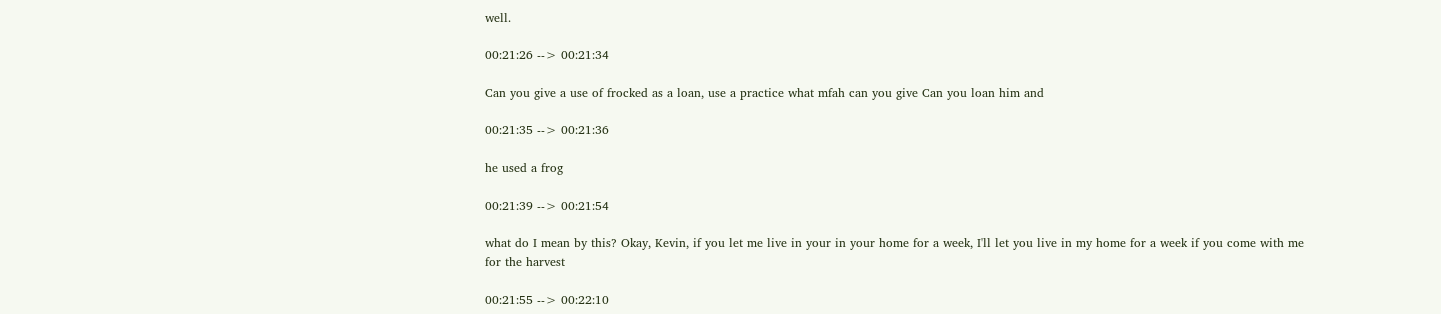well.

00:21:26 --> 00:21:34

Can you give a use of frocked as a loan, use a practice what mfah can you give Can you loan him and

00:21:35 --> 00:21:36

he used a frog

00:21:39 --> 00:21:54

what do I mean by this? Okay, Kevin, if you let me live in your in your home for a week, I'll let you live in my home for a week if you come with me for the harvest

00:21:55 --> 00:22:10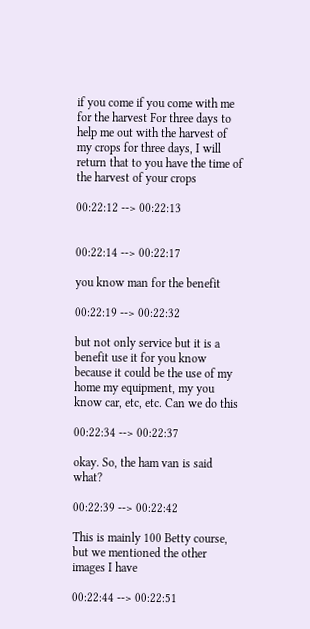if you come if you come with me for the harvest For three days to help me out with the harvest of my crops for three days, I will return that to you have the time of the harvest of your crops

00:22:12 --> 00:22:13


00:22:14 --> 00:22:17

you know man for the benefit

00:22:19 --> 00:22:32

but not only service but it is a benefit use it for you know because it could be the use of my home my equipment, my you know car, etc, etc. Can we do this

00:22:34 --> 00:22:37

okay. So, the ham van is said what?

00:22:39 --> 00:22:42

This is mainly 100 Betty course, but we mentioned the other images I have

00:22:44 --> 00:22:51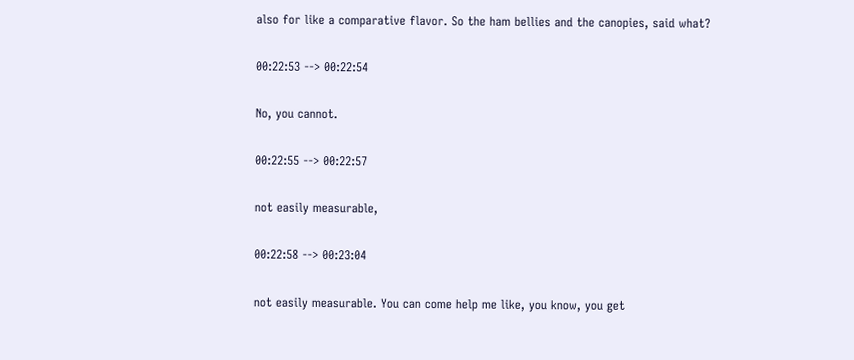also for like a comparative flavor. So the ham bellies and the canopies, said what?

00:22:53 --> 00:22:54

No, you cannot.

00:22:55 --> 00:22:57

not easily measurable,

00:22:58 --> 00:23:04

not easily measurable. You can come help me like, you know, you get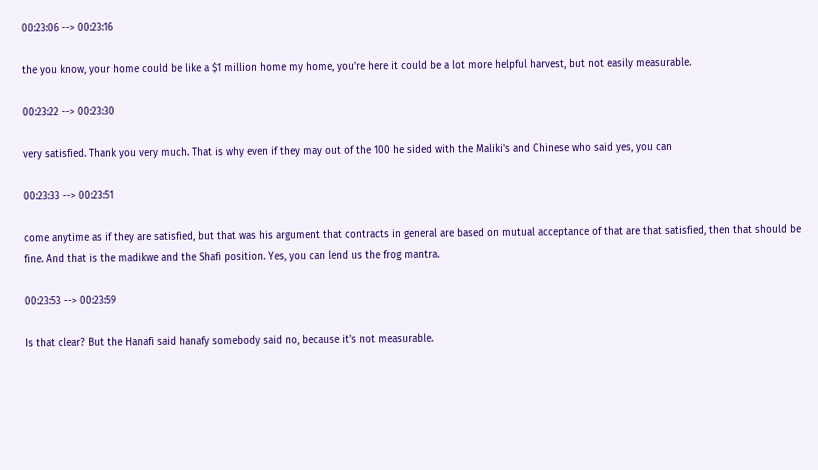00:23:06 --> 00:23:16

the you know, your home could be like a $1 million home my home, you're here it could be a lot more helpful harvest, but not easily measurable.

00:23:22 --> 00:23:30

very satisfied. Thank you very much. That is why even if they may out of the 100 he sided with the Maliki's and Chinese who said yes, you can

00:23:33 --> 00:23:51

come anytime as if they are satisfied, but that was his argument that contracts in general are based on mutual acceptance of that are that satisfied, then that should be fine. And that is the madikwe and the Shafi position. Yes, you can lend us the frog mantra.

00:23:53 --> 00:23:59

Is that clear? But the Hanafi said hanafy somebody said no, because it's not measurable.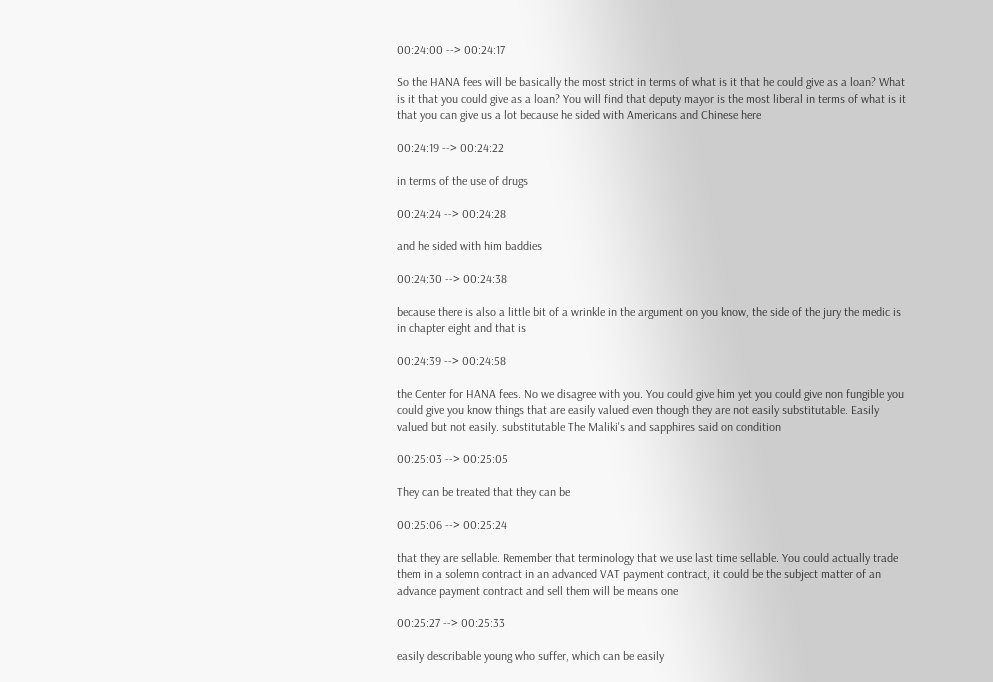00:24:00 --> 00:24:17

So the HANA fees will be basically the most strict in terms of what is it that he could give as a loan? What is it that you could give as a loan? You will find that deputy mayor is the most liberal in terms of what is it that you can give us a lot because he sided with Americans and Chinese here

00:24:19 --> 00:24:22

in terms of the use of drugs

00:24:24 --> 00:24:28

and he sided with him baddies

00:24:30 --> 00:24:38

because there is also a little bit of a wrinkle in the argument on you know, the side of the jury the medic is in chapter eight and that is

00:24:39 --> 00:24:58

the Center for HANA fees. No we disagree with you. You could give him yet you could give non fungible you could give you know things that are easily valued even though they are not easily substitutable. Easily valued but not easily. substitutable The Maliki's and sapphires said on condition

00:25:03 --> 00:25:05

They can be treated that they can be

00:25:06 --> 00:25:24

that they are sellable. Remember that terminology that we use last time sellable. You could actually trade them in a solemn contract in an advanced VAT payment contract, it could be the subject matter of an advance payment contract and sell them will be means one

00:25:27 --> 00:25:33

easily describable young who suffer, which can be easily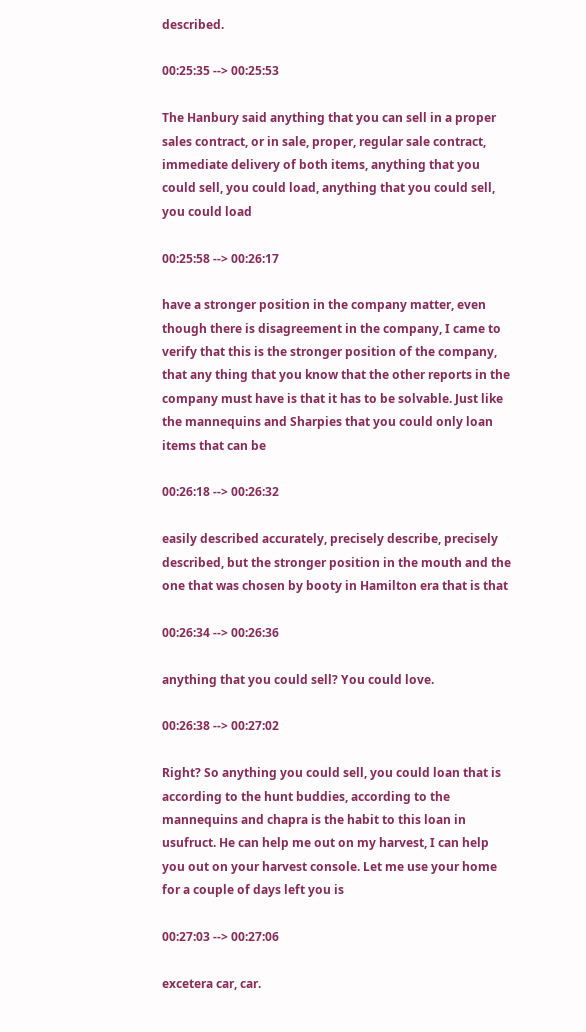described.

00:25:35 --> 00:25:53

The Hanbury said anything that you can sell in a proper sales contract, or in sale, proper, regular sale contract, immediate delivery of both items, anything that you could sell, you could load, anything that you could sell, you could load

00:25:58 --> 00:26:17

have a stronger position in the company matter, even though there is disagreement in the company, I came to verify that this is the stronger position of the company, that any thing that you know that the other reports in the company must have is that it has to be solvable. Just like the mannequins and Sharpies that you could only loan items that can be

00:26:18 --> 00:26:32

easily described accurately, precisely describe, precisely described, but the stronger position in the mouth and the one that was chosen by booty in Hamilton era that is that

00:26:34 --> 00:26:36

anything that you could sell? You could love.

00:26:38 --> 00:27:02

Right? So anything you could sell, you could loan that is according to the hunt buddies, according to the mannequins and chapra is the habit to this loan in usufruct. He can help me out on my harvest, I can help you out on your harvest console. Let me use your home for a couple of days left you is

00:27:03 --> 00:27:06

excetera car, car.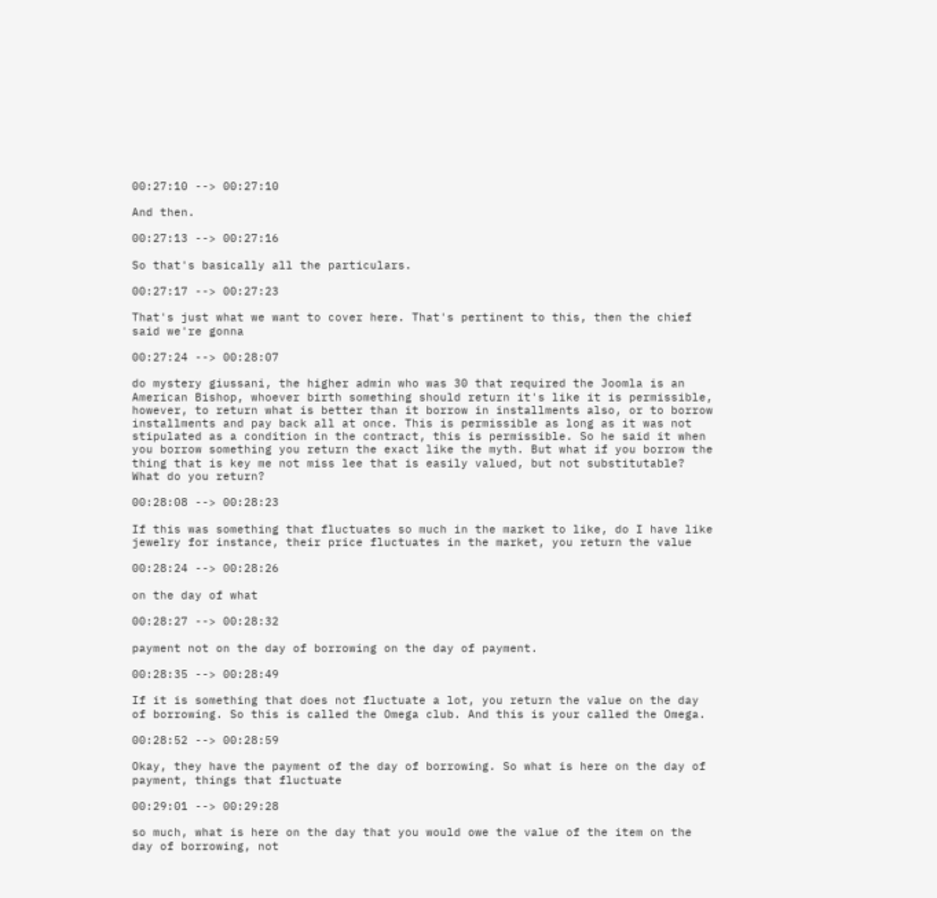00:27:10 --> 00:27:10

And then.

00:27:13 --> 00:27:16

So that's basically all the particulars.

00:27:17 --> 00:27:23

That's just what we want to cover here. That's pertinent to this, then the chief said we're gonna

00:27:24 --> 00:28:07

do mystery giussani, the higher admin who was 30 that required the Joomla is an American Bishop, whoever birth something should return it's like it is permissible, however, to return what is better than it borrow in installments also, or to borrow installments and pay back all at once. This is permissible as long as it was not stipulated as a condition in the contract, this is permissible. So he said it when you borrow something you return the exact like the myth. But what if you borrow the thing that is key me not miss lee that is easily valued, but not substitutable? What do you return?

00:28:08 --> 00:28:23

If this was something that fluctuates so much in the market to like, do I have like jewelry for instance, their price fluctuates in the market, you return the value

00:28:24 --> 00:28:26

on the day of what

00:28:27 --> 00:28:32

payment not on the day of borrowing on the day of payment.

00:28:35 --> 00:28:49

If it is something that does not fluctuate a lot, you return the value on the day of borrowing. So this is called the Omega club. And this is your called the Omega.

00:28:52 --> 00:28:59

Okay, they have the payment of the day of borrowing. So what is here on the day of payment, things that fluctuate

00:29:01 --> 00:29:28

so much, what is here on the day that you would owe the value of the item on the day of borrowing, not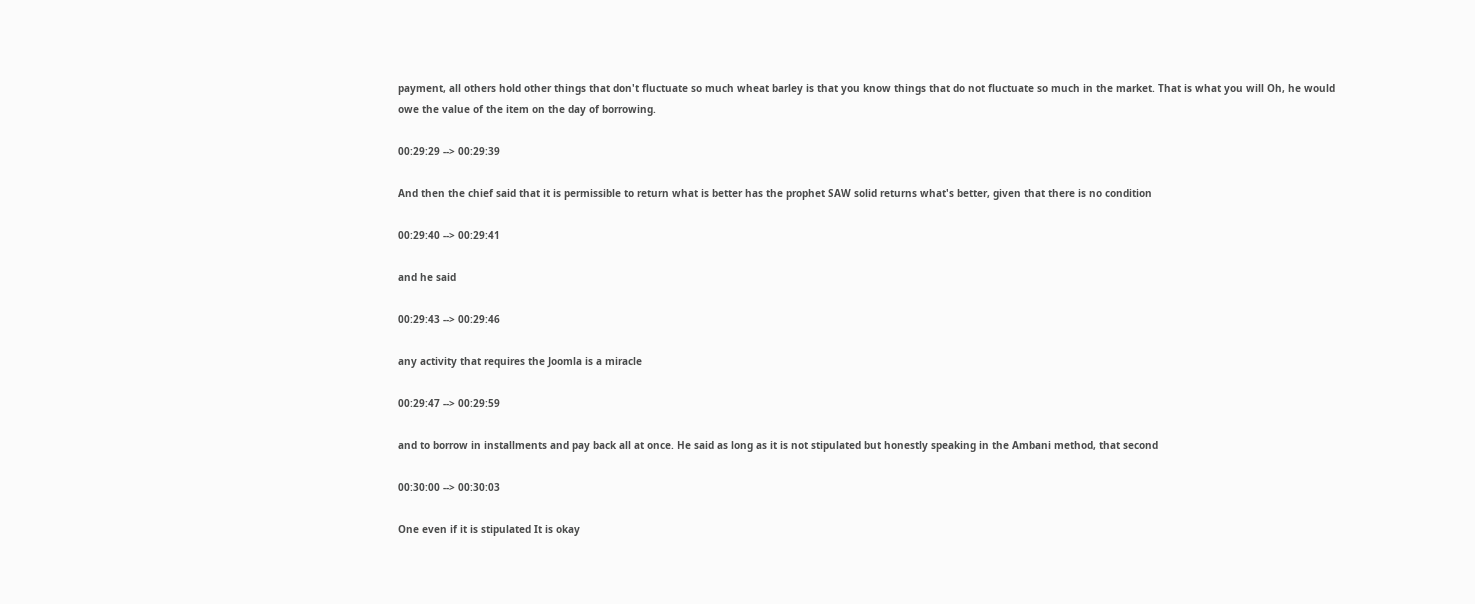payment, all others hold other things that don't fluctuate so much wheat barley is that you know things that do not fluctuate so much in the market. That is what you will Oh, he would owe the value of the item on the day of borrowing.

00:29:29 --> 00:29:39

And then the chief said that it is permissible to return what is better has the prophet SAW solid returns what's better, given that there is no condition

00:29:40 --> 00:29:41

and he said

00:29:43 --> 00:29:46

any activity that requires the Joomla is a miracle

00:29:47 --> 00:29:59

and to borrow in installments and pay back all at once. He said as long as it is not stipulated but honestly speaking in the Ambani method, that second

00:30:00 --> 00:30:03

One even if it is stipulated It is okay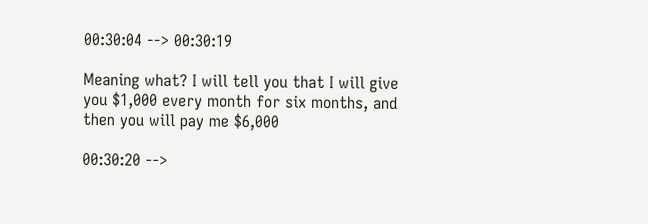00:30:04 --> 00:30:19

Meaning what? I will tell you that I will give you $1,000 every month for six months, and then you will pay me $6,000

00:30:20 -->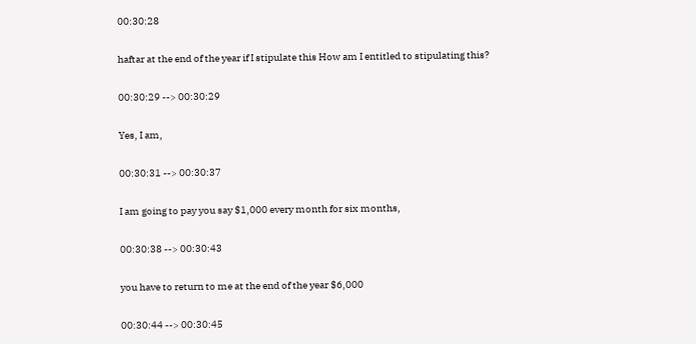00:30:28

haftar at the end of the year if I stipulate this How am I entitled to stipulating this?

00:30:29 --> 00:30:29

Yes, I am,

00:30:31 --> 00:30:37

I am going to pay you say $1,000 every month for six months,

00:30:38 --> 00:30:43

you have to return to me at the end of the year $6,000

00:30:44 --> 00:30:45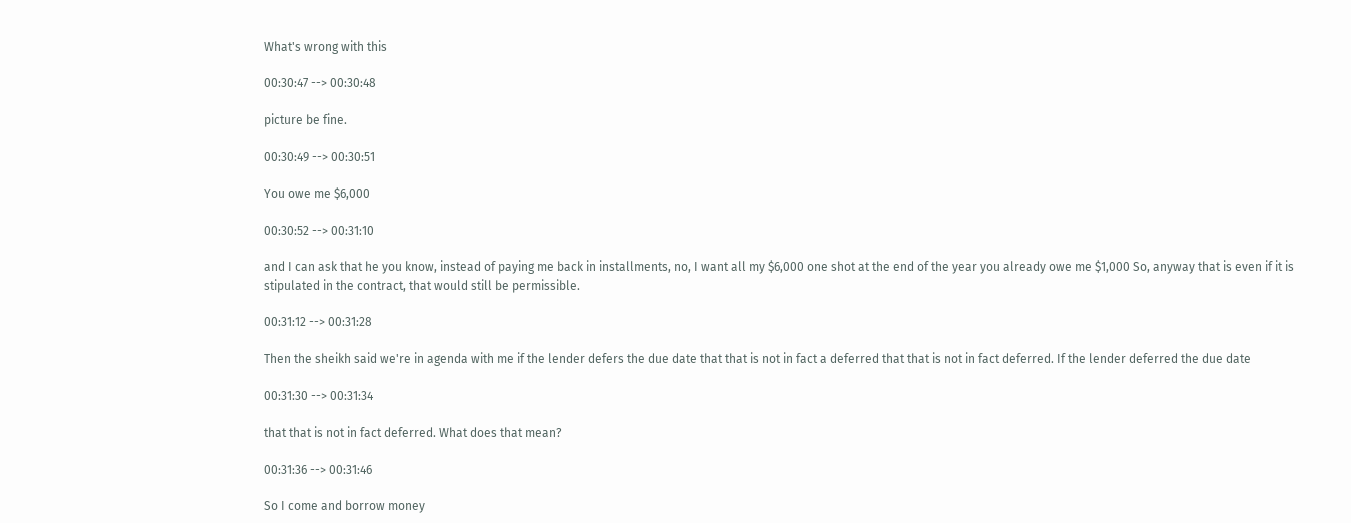What's wrong with this

00:30:47 --> 00:30:48

picture be fine.

00:30:49 --> 00:30:51

You owe me $6,000

00:30:52 --> 00:31:10

and I can ask that he you know, instead of paying me back in installments, no, I want all my $6,000 one shot at the end of the year you already owe me $1,000 So, anyway that is even if it is stipulated in the contract, that would still be permissible.

00:31:12 --> 00:31:28

Then the sheikh said we're in agenda with me if the lender defers the due date that that is not in fact a deferred that that is not in fact deferred. If the lender deferred the due date

00:31:30 --> 00:31:34

that that is not in fact deferred. What does that mean?

00:31:36 --> 00:31:46

So I come and borrow money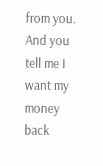from you. And you tell me I want my money back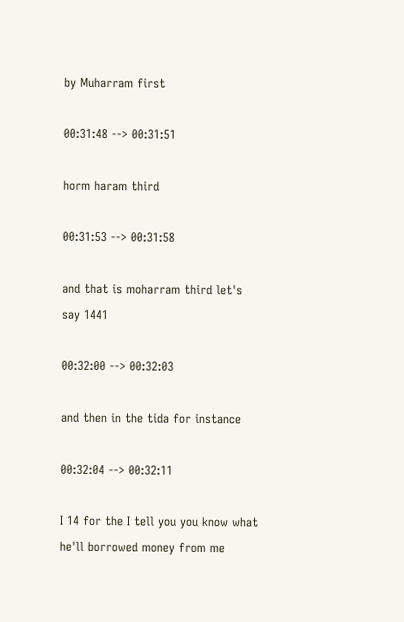by Muharram first

00:31:48 --> 00:31:51

horm haram third

00:31:53 --> 00:31:58

and that is moharram third let's say 1441

00:32:00 --> 00:32:03

and then in the tida for instance

00:32:04 --> 00:32:11

I 14 for the I tell you you know what he'll borrowed money from me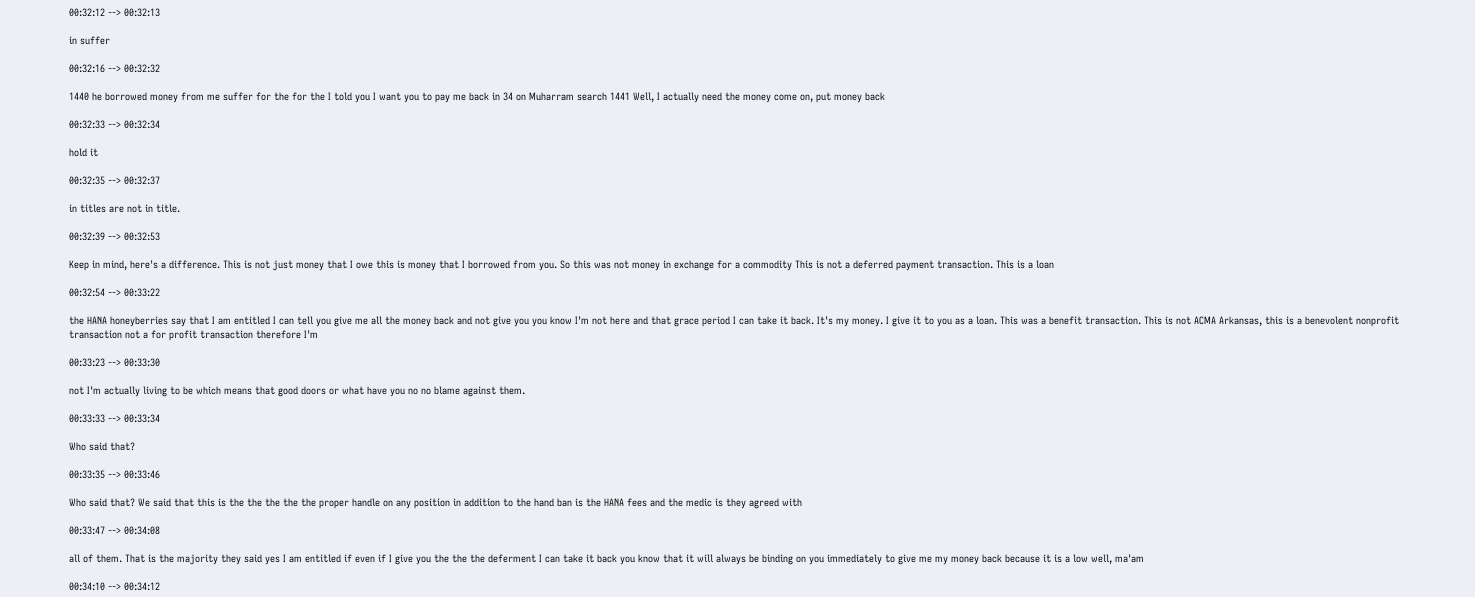00:32:12 --> 00:32:13

in suffer

00:32:16 --> 00:32:32

1440 he borrowed money from me suffer for the for the I told you I want you to pay me back in 34 on Muharram search 1441 Well, I actually need the money come on, put money back

00:32:33 --> 00:32:34

hold it

00:32:35 --> 00:32:37

in titles are not in title.

00:32:39 --> 00:32:53

Keep in mind, here's a difference. This is not just money that I owe this is money that I borrowed from you. So this was not money in exchange for a commodity This is not a deferred payment transaction. This is a loan

00:32:54 --> 00:33:22

the HANA honeyberries say that I am entitled I can tell you give me all the money back and not give you you know I'm not here and that grace period I can take it back. It's my money. I give it to you as a loan. This was a benefit transaction. This is not ACMA Arkansas, this is a benevolent nonprofit transaction not a for profit transaction therefore I'm

00:33:23 --> 00:33:30

not I'm actually living to be which means that good doors or what have you no no blame against them.

00:33:33 --> 00:33:34

Who said that?

00:33:35 --> 00:33:46

Who said that? We said that this is the the the the the proper handle on any position in addition to the hand ban is the HANA fees and the medic is they agreed with

00:33:47 --> 00:34:08

all of them. That is the majority they said yes I am entitled if even if I give you the the the deferment I can take it back you know that it will always be binding on you immediately to give me my money back because it is a low well, ma'am

00:34:10 --> 00:34:12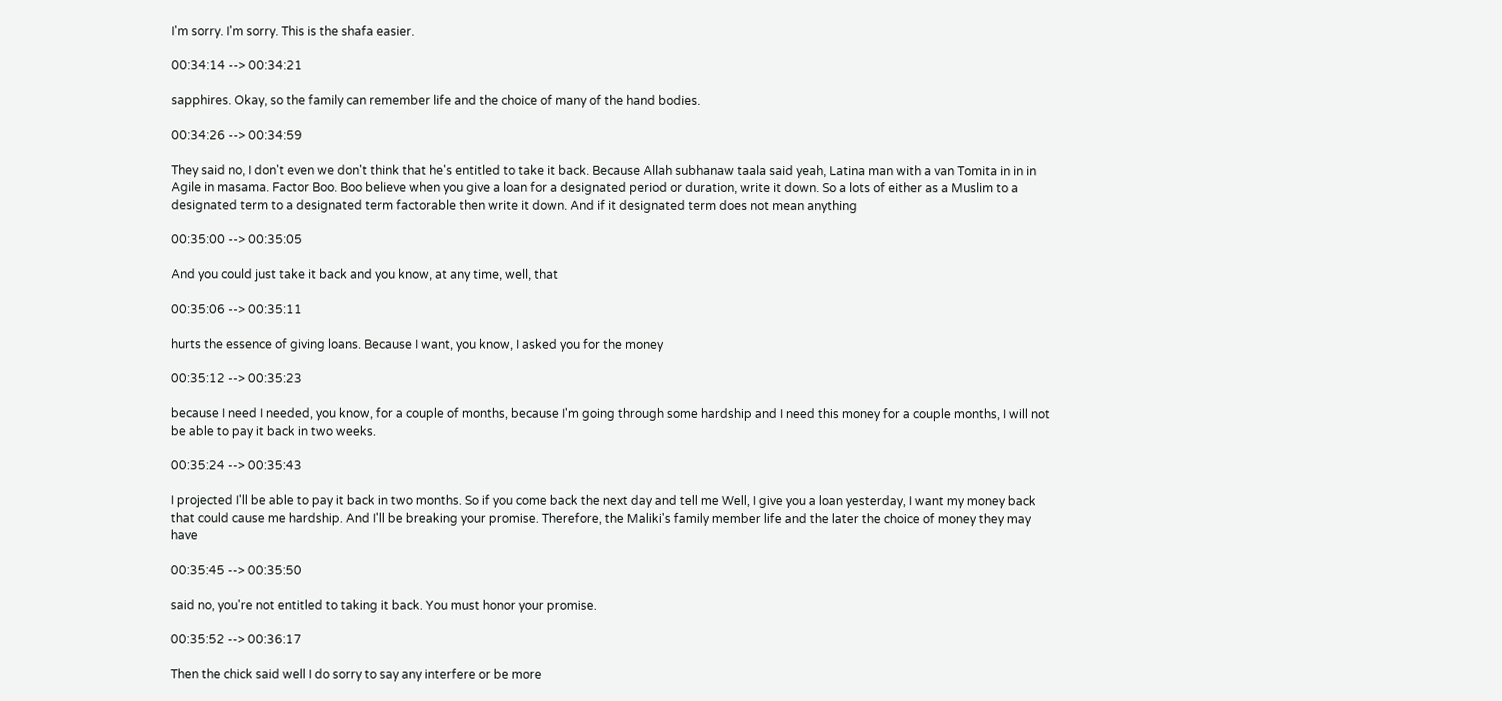I'm sorry. I'm sorry. This is the shafa easier.

00:34:14 --> 00:34:21

sapphires. Okay, so the family can remember life and the choice of many of the hand bodies.

00:34:26 --> 00:34:59

They said no, I don't even we don't think that he's entitled to take it back. Because Allah subhanaw taala said yeah, Latina man with a van Tomita in in in Agile in masama. Factor Boo. Boo believe when you give a loan for a designated period or duration, write it down. So a lots of either as a Muslim to a designated term to a designated term factorable then write it down. And if it designated term does not mean anything

00:35:00 --> 00:35:05

And you could just take it back and you know, at any time, well, that

00:35:06 --> 00:35:11

hurts the essence of giving loans. Because I want, you know, I asked you for the money

00:35:12 --> 00:35:23

because I need I needed, you know, for a couple of months, because I'm going through some hardship and I need this money for a couple months, I will not be able to pay it back in two weeks.

00:35:24 --> 00:35:43

I projected I'll be able to pay it back in two months. So if you come back the next day and tell me Well, I give you a loan yesterday, I want my money back that could cause me hardship. And I'll be breaking your promise. Therefore, the Maliki's family member life and the later the choice of money they may have

00:35:45 --> 00:35:50

said no, you're not entitled to taking it back. You must honor your promise.

00:35:52 --> 00:36:17

Then the chick said well I do sorry to say any interfere or be more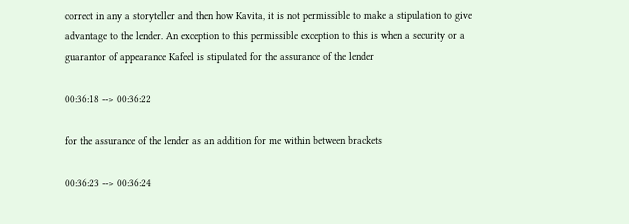correct in any a storyteller and then how Kavita, it is not permissible to make a stipulation to give advantage to the lender. An exception to this permissible exception to this is when a security or a guarantor of appearance Kafeel is stipulated for the assurance of the lender

00:36:18 --> 00:36:22

for the assurance of the lender as an addition for me within between brackets

00:36:23 --> 00:36:24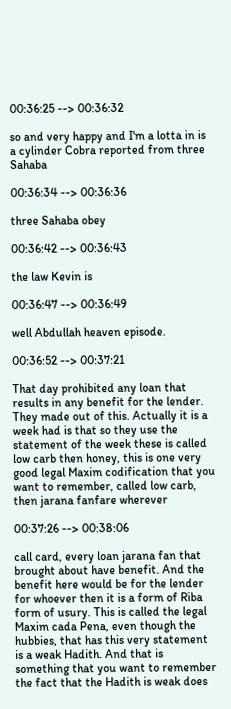00:36:25 --> 00:36:32

so and very happy and I'm a lotta in is a cylinder Cobra reported from three Sahaba

00:36:34 --> 00:36:36

three Sahaba obey

00:36:42 --> 00:36:43

the law Kevin is

00:36:47 --> 00:36:49

well Abdullah heaven episode.

00:36:52 --> 00:37:21

That day prohibited any loan that results in any benefit for the lender. They made out of this. Actually it is a week had is that so they use the statement of the week these is called low carb then honey, this is one very good legal Maxim codification that you want to remember, called low carb, then jarana fanfare wherever

00:37:26 --> 00:38:06

call card, every loan jarana fan that brought about have benefit. And the benefit here would be for the lender for whoever then it is a form of Riba form of usury. This is called the legal Maxim cada Pena, even though the hubbies, that has this very statement is a weak Hadith. And that is something that you want to remember the fact that the Hadith is weak does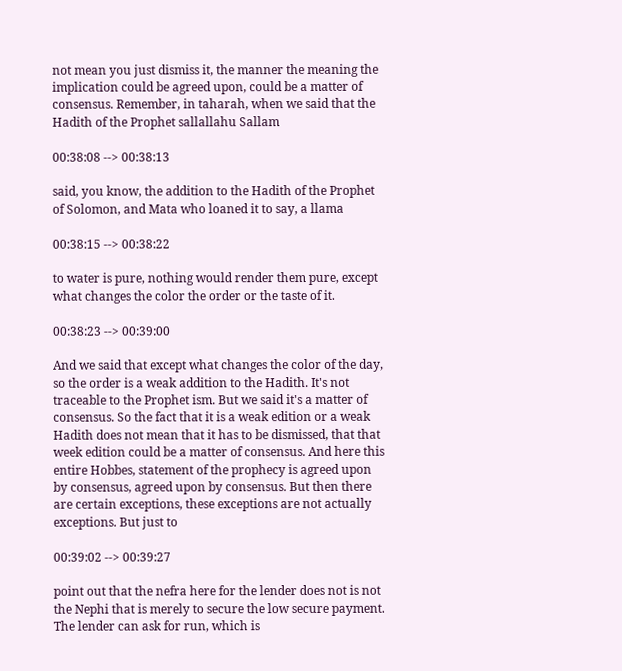not mean you just dismiss it, the manner the meaning the implication could be agreed upon, could be a matter of consensus. Remember, in taharah, when we said that the Hadith of the Prophet sallallahu Sallam

00:38:08 --> 00:38:13

said, you know, the addition to the Hadith of the Prophet of Solomon, and Mata who loaned it to say, a llama

00:38:15 --> 00:38:22

to water is pure, nothing would render them pure, except what changes the color the order or the taste of it.

00:38:23 --> 00:39:00

And we said that except what changes the color of the day, so the order is a weak addition to the Hadith. It's not traceable to the Prophet ism. But we said it's a matter of consensus. So the fact that it is a weak edition or a weak Hadith does not mean that it has to be dismissed, that that week edition could be a matter of consensus. And here this entire Hobbes, statement of the prophecy is agreed upon by consensus, agreed upon by consensus. But then there are certain exceptions, these exceptions are not actually exceptions. But just to

00:39:02 --> 00:39:27

point out that the nefra here for the lender does not is not the Nephi that is merely to secure the low secure payment. The lender can ask for run, which is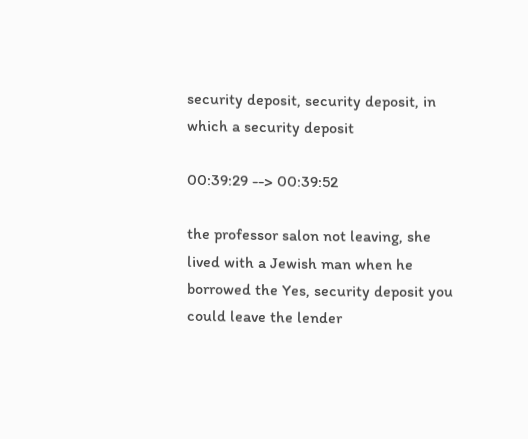security deposit, security deposit, in which a security deposit

00:39:29 --> 00:39:52

the professor salon not leaving, she lived with a Jewish man when he borrowed the Yes, security deposit you could leave the lender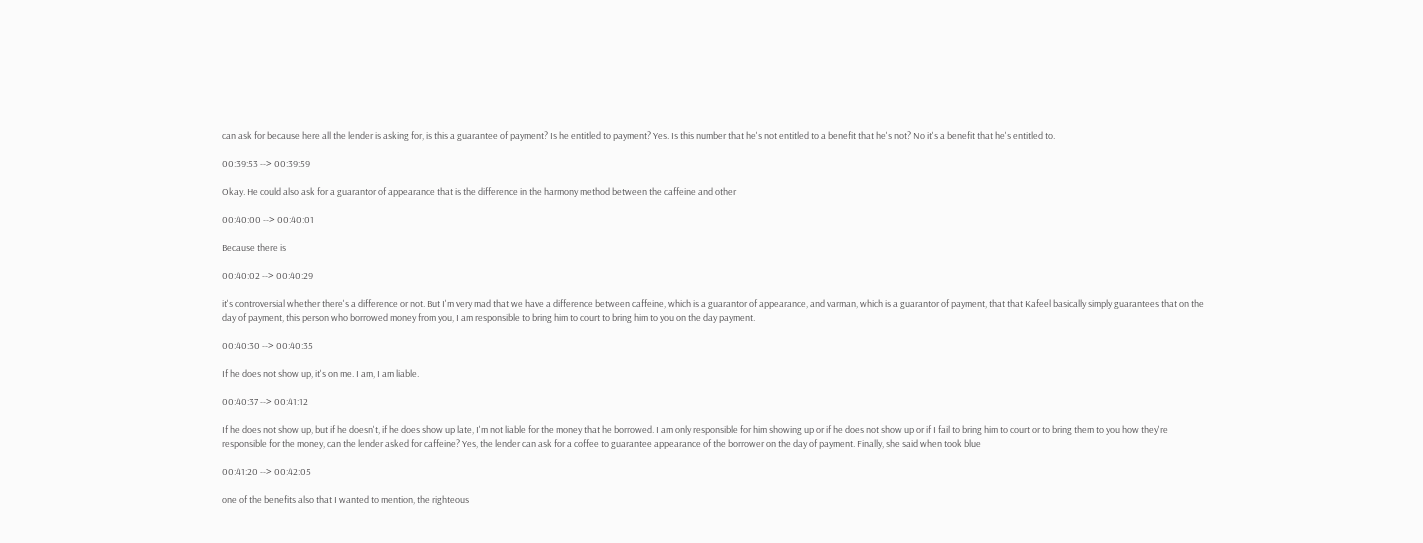can ask for because here all the lender is asking for, is this a guarantee of payment? Is he entitled to payment? Yes. Is this number that he's not entitled to a benefit that he's not? No it's a benefit that he's entitled to.

00:39:53 --> 00:39:59

Okay. He could also ask for a guarantor of appearance that is the difference in the harmony method between the caffeine and other

00:40:00 --> 00:40:01

Because there is

00:40:02 --> 00:40:29

it's controversial whether there's a difference or not. But I'm very mad that we have a difference between caffeine, which is a guarantor of appearance, and varman, which is a guarantor of payment, that that Kafeel basically simply guarantees that on the day of payment, this person who borrowed money from you, I am responsible to bring him to court to bring him to you on the day payment.

00:40:30 --> 00:40:35

If he does not show up, it's on me. I am, I am liable.

00:40:37 --> 00:41:12

If he does not show up, but if he doesn't, if he does show up late, I'm not liable for the money that he borrowed. I am only responsible for him showing up or if he does not show up or if I fail to bring him to court or to bring them to you how they're responsible for the money, can the lender asked for caffeine? Yes, the lender can ask for a coffee to guarantee appearance of the borrower on the day of payment. Finally, she said when took blue

00:41:20 --> 00:42:05

one of the benefits also that I wanted to mention, the righteous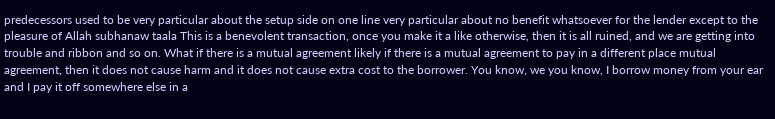predecessors used to be very particular about the setup side on one line very particular about no benefit whatsoever for the lender except to the pleasure of Allah subhanaw taala This is a benevolent transaction, once you make it a like otherwise, then it is all ruined, and we are getting into trouble and ribbon and so on. What if there is a mutual agreement likely if there is a mutual agreement to pay in a different place mutual agreement, then it does not cause harm and it does not cause extra cost to the borrower. You know, we you know, I borrow money from your ear and I pay it off somewhere else in a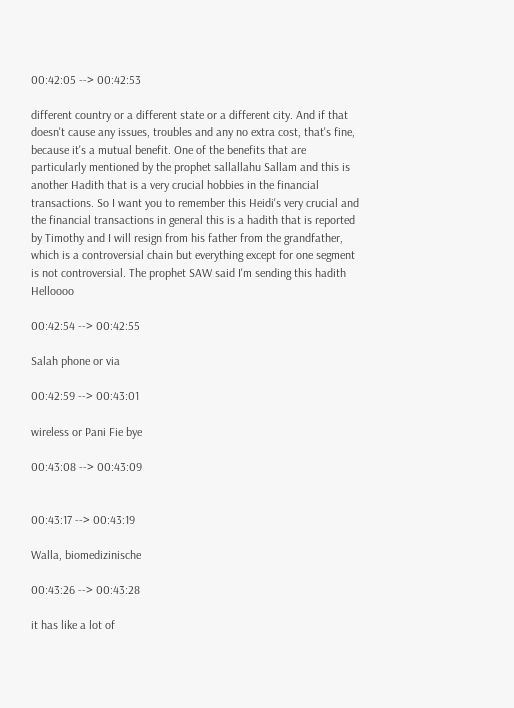00:42:05 --> 00:42:53

different country or a different state or a different city. And if that doesn't cause any issues, troubles and any no extra cost, that's fine, because it's a mutual benefit. One of the benefits that are particularly mentioned by the prophet sallallahu Sallam and this is another Hadith that is a very crucial hobbies in the financial transactions. So I want you to remember this Heidi's very crucial and the financial transactions in general this is a hadith that is reported by Timothy and I will resign from his father from the grandfather, which is a controversial chain but everything except for one segment is not controversial. The prophet SAW said I'm sending this hadith Helloooo

00:42:54 --> 00:42:55

Salah phone or via

00:42:59 --> 00:43:01

wireless or Pani Fie bye

00:43:08 --> 00:43:09


00:43:17 --> 00:43:19

Walla, biomedizinische

00:43:26 --> 00:43:28

it has like a lot of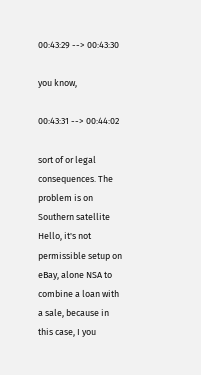00:43:29 --> 00:43:30

you know,

00:43:31 --> 00:44:02

sort of or legal consequences. The problem is on Southern satellite Hello, it's not permissible setup on eBay, alone NSA to combine a loan with a sale, because in this case, I you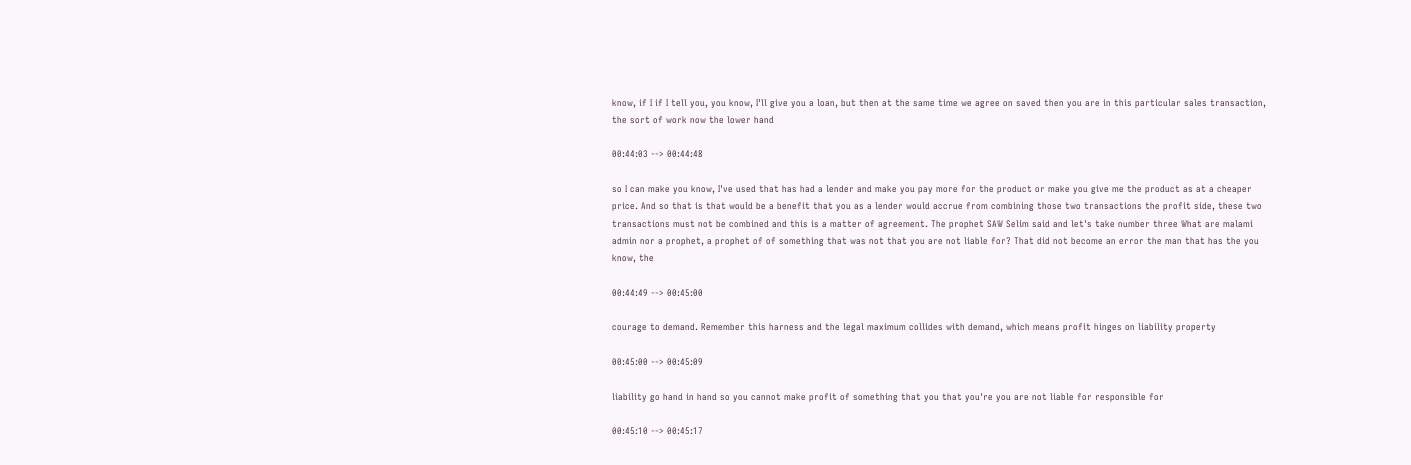know, if I if I tell you, you know, I'll give you a loan, but then at the same time we agree on saved then you are in this particular sales transaction, the sort of work now the lower hand

00:44:03 --> 00:44:48

so I can make you know, I've used that has had a lender and make you pay more for the product or make you give me the product as at a cheaper price. And so that is that would be a benefit that you as a lender would accrue from combining those two transactions the profit side, these two transactions must not be combined and this is a matter of agreement. The prophet SAW Selim said and let's take number three What are malami admin nor a prophet, a prophet of of something that was not that you are not liable for? That did not become an error the man that has the you know, the

00:44:49 --> 00:45:00

courage to demand. Remember this harness and the legal maximum collides with demand, which means profit hinges on liability property

00:45:00 --> 00:45:09

liability go hand in hand so you cannot make profit of something that you that you're you are not liable for responsible for

00:45:10 --> 00:45:17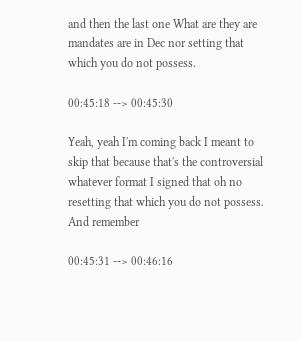and then the last one What are they are mandates are in Dec nor setting that which you do not possess.

00:45:18 --> 00:45:30

Yeah, yeah I'm coming back I meant to skip that because that's the controversial whatever format I signed that oh no resetting that which you do not possess. And remember

00:45:31 --> 00:46:16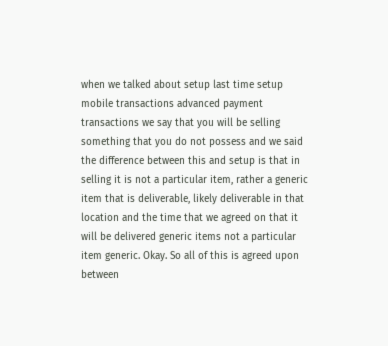when we talked about setup last time setup mobile transactions advanced payment transactions we say that you will be selling something that you do not possess and we said the difference between this and setup is that in selling it is not a particular item, rather a generic item that is deliverable, likely deliverable in that location and the time that we agreed on that it will be delivered generic items not a particular item generic. Okay. So all of this is agreed upon between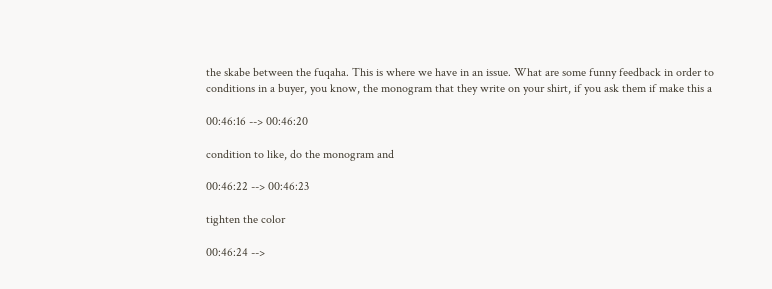the skabe between the fuqaha. This is where we have in an issue. What are some funny feedback in order to conditions in a buyer, you know, the monogram that they write on your shirt, if you ask them if make this a

00:46:16 --> 00:46:20

condition to like, do the monogram and

00:46:22 --> 00:46:23

tighten the color

00:46:24 -->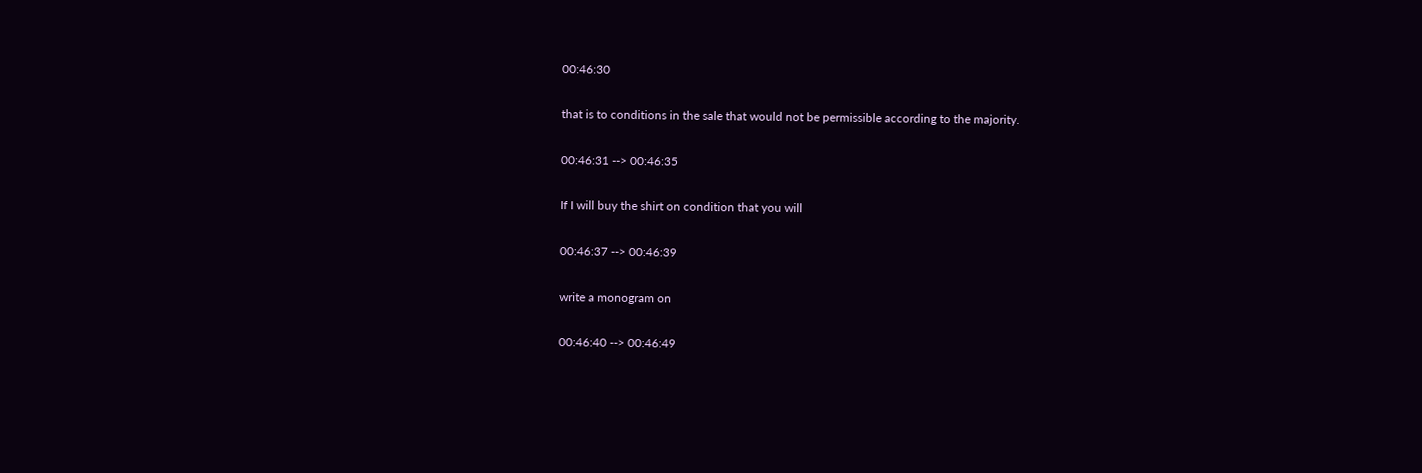00:46:30

that is to conditions in the sale that would not be permissible according to the majority.

00:46:31 --> 00:46:35

If I will buy the shirt on condition that you will

00:46:37 --> 00:46:39

write a monogram on

00:46:40 --> 00:46:49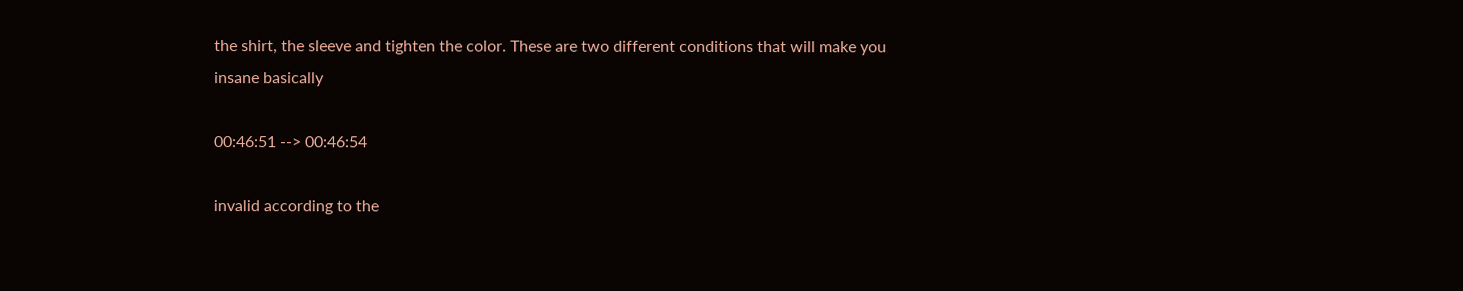the shirt, the sleeve and tighten the color. These are two different conditions that will make you insane basically

00:46:51 --> 00:46:54

invalid according to the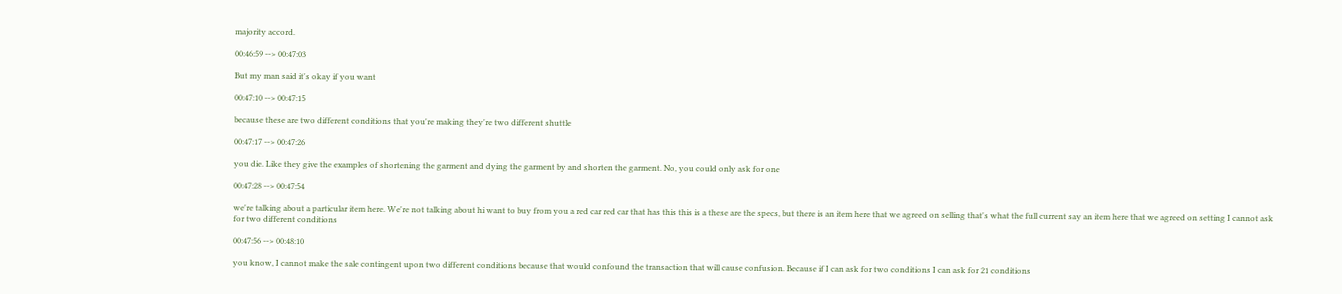majority accord.

00:46:59 --> 00:47:03

But my man said it's okay if you want

00:47:10 --> 00:47:15

because these are two different conditions that you're making they're two different shuttle

00:47:17 --> 00:47:26

you die. Like they give the examples of shortening the garment and dying the garment by and shorten the garment. No, you could only ask for one

00:47:28 --> 00:47:54

we're talking about a particular item here. We're not talking about hi want to buy from you a red car red car that has this this is a these are the specs, but there is an item here that we agreed on selling that's what the full current say an item here that we agreed on setting I cannot ask for two different conditions

00:47:56 --> 00:48:10

you know, I cannot make the sale contingent upon two different conditions because that would confound the transaction that will cause confusion. Because if I can ask for two conditions I can ask for 21 conditions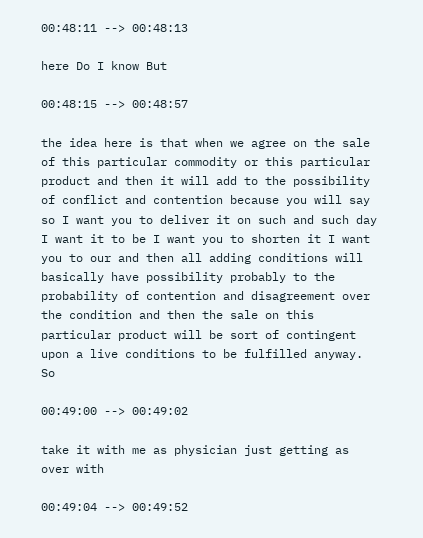00:48:11 --> 00:48:13

here Do I know But

00:48:15 --> 00:48:57

the idea here is that when we agree on the sale of this particular commodity or this particular product and then it will add to the possibility of conflict and contention because you will say so I want you to deliver it on such and such day I want it to be I want you to shorten it I want you to our and then all adding conditions will basically have possibility probably to the probability of contention and disagreement over the condition and then the sale on this particular product will be sort of contingent upon a live conditions to be fulfilled anyway. So

00:49:00 --> 00:49:02

take it with me as physician just getting as over with

00:49:04 --> 00:49:52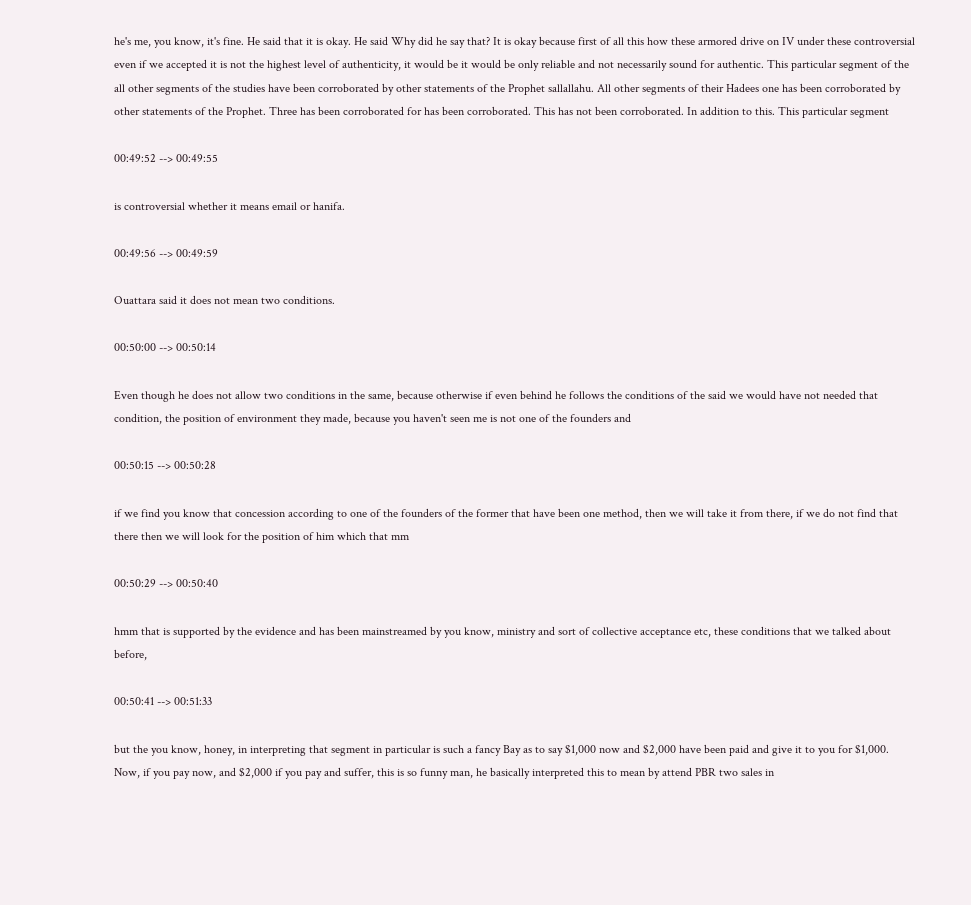he's me, you know, it's fine. He said that it is okay. He said Why did he say that? It is okay because first of all this how these armored drive on IV under these controversial even if we accepted it is not the highest level of authenticity, it would be it would be only reliable and not necessarily sound for authentic. This particular segment of the all other segments of the studies have been corroborated by other statements of the Prophet sallallahu. All other segments of their Hadees one has been corroborated by other statements of the Prophet. Three has been corroborated for has been corroborated. This has not been corroborated. In addition to this. This particular segment

00:49:52 --> 00:49:55

is controversial whether it means email or hanifa.

00:49:56 --> 00:49:59

Ouattara said it does not mean two conditions.

00:50:00 --> 00:50:14

Even though he does not allow two conditions in the same, because otherwise if even behind he follows the conditions of the said we would have not needed that condition, the position of environment they made, because you haven't seen me is not one of the founders and

00:50:15 --> 00:50:28

if we find you know that concession according to one of the founders of the former that have been one method, then we will take it from there, if we do not find that there then we will look for the position of him which that mm

00:50:29 --> 00:50:40

hmm that is supported by the evidence and has been mainstreamed by you know, ministry and sort of collective acceptance etc, these conditions that we talked about before,

00:50:41 --> 00:51:33

but the you know, honey, in interpreting that segment in particular is such a fancy Bay as to say $1,000 now and $2,000 have been paid and give it to you for $1,000. Now, if you pay now, and $2,000 if you pay and suffer, this is so funny man, he basically interpreted this to mean by attend PBR two sales in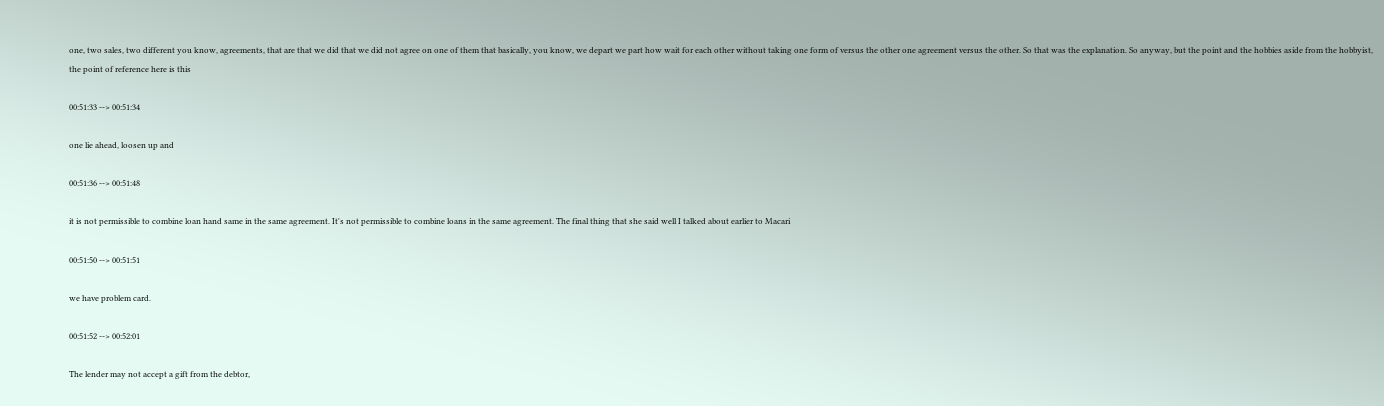one, two sales, two different you know, agreements, that are that we did that we did not agree on one of them that basically, you know, we depart we part how wait for each other without taking one form of versus the other one agreement versus the other. So that was the explanation. So anyway, but the point and the hobbies aside from the hobbyist, the point of reference here is this

00:51:33 --> 00:51:34

one lie ahead, loosen up and

00:51:36 --> 00:51:48

it is not permissible to combine loan hand same in the same agreement. It's not permissible to combine loans in the same agreement. The final thing that she said well I talked about earlier to Macari

00:51:50 --> 00:51:51

we have problem card.

00:51:52 --> 00:52:01

The lender may not accept a gift from the debtor,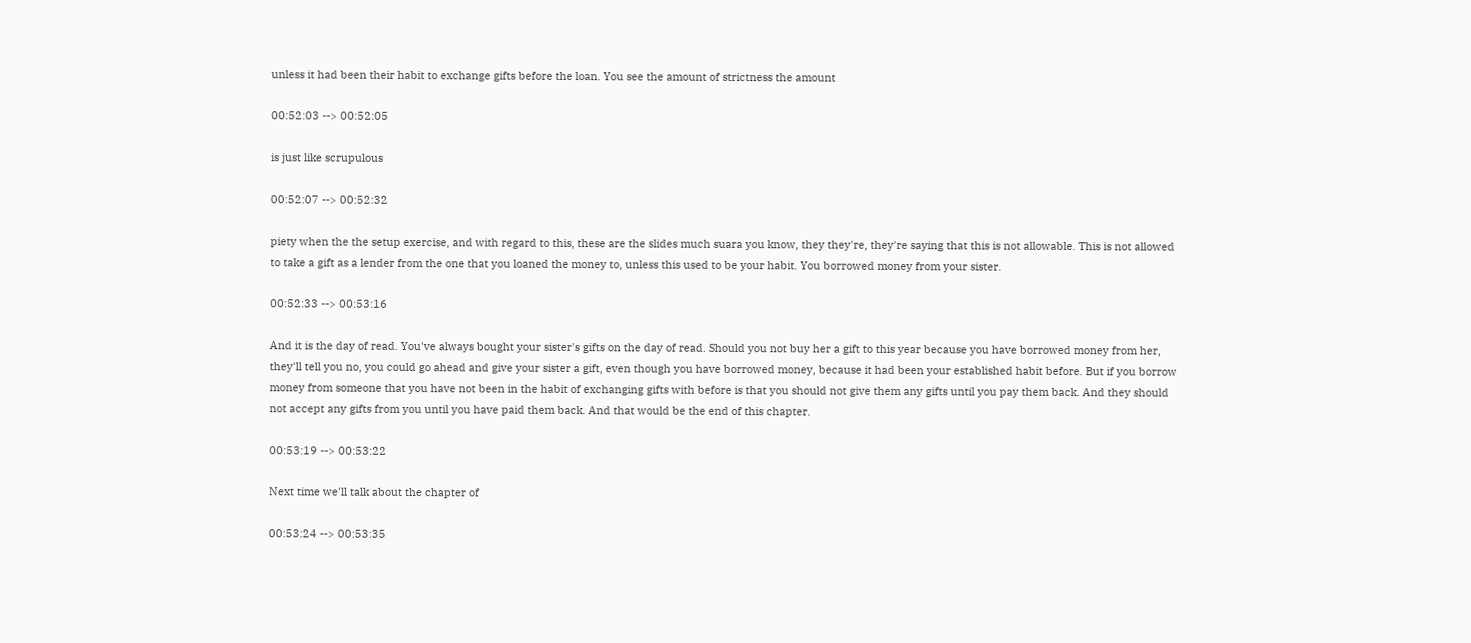unless it had been their habit to exchange gifts before the loan. You see the amount of strictness the amount

00:52:03 --> 00:52:05

is just like scrupulous

00:52:07 --> 00:52:32

piety when the the setup exercise, and with regard to this, these are the slides much suara you know, they they're, they're saying that this is not allowable. This is not allowed to take a gift as a lender from the one that you loaned the money to, unless this used to be your habit. You borrowed money from your sister.

00:52:33 --> 00:53:16

And it is the day of read. You've always bought your sister's gifts on the day of read. Should you not buy her a gift to this year because you have borrowed money from her, they'll tell you no, you could go ahead and give your sister a gift, even though you have borrowed money, because it had been your established habit before. But if you borrow money from someone that you have not been in the habit of exchanging gifts with before is that you should not give them any gifts until you pay them back. And they should not accept any gifts from you until you have paid them back. And that would be the end of this chapter.

00:53:19 --> 00:53:22

Next time we'll talk about the chapter of

00:53:24 --> 00:53:35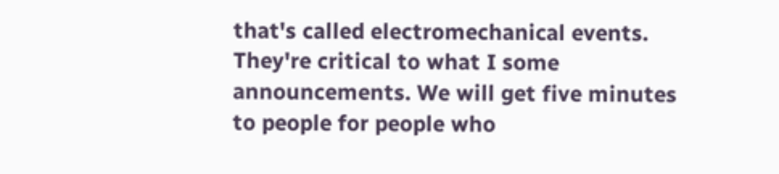that's called electromechanical events. They're critical to what I some announcements. We will get five minutes to people for people who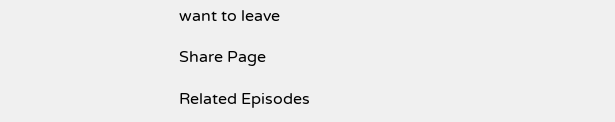want to leave

Share Page

Related Episodes